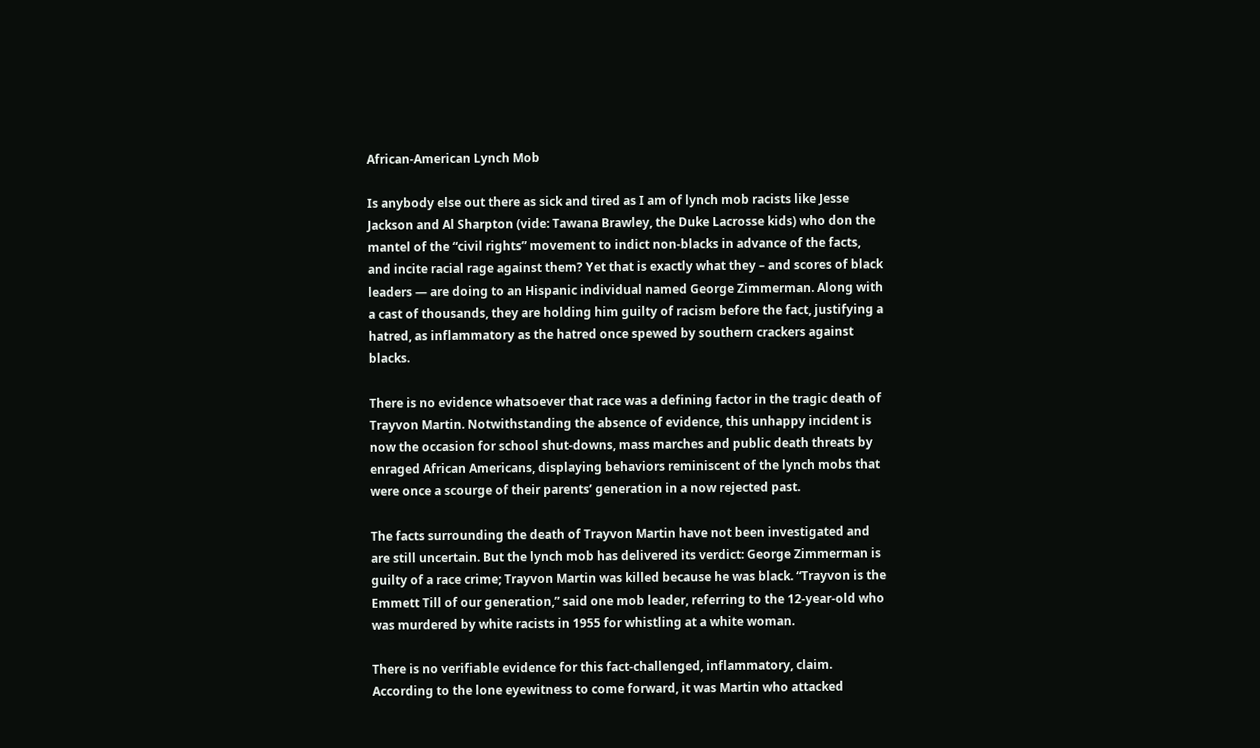African-American Lynch Mob

Is anybody else out there as sick and tired as I am of lynch mob racists like Jesse Jackson and Al Sharpton (vide: Tawana Brawley, the Duke Lacrosse kids) who don the mantel of the “civil rights” movement to indict non-blacks in advance of the facts, and incite racial rage against them? Yet that is exactly what they – and scores of black leaders — are doing to an Hispanic individual named George Zimmerman. Along with a cast of thousands, they are holding him guilty of racism before the fact, justifying a hatred, as inflammatory as the hatred once spewed by southern crackers against blacks.

There is no evidence whatsoever that race was a defining factor in the tragic death of Trayvon Martin. Notwithstanding the absence of evidence, this unhappy incident is now the occasion for school shut-downs, mass marches and public death threats by enraged African Americans, displaying behaviors reminiscent of the lynch mobs that were once a scourge of their parents’ generation in a now rejected past.

The facts surrounding the death of Trayvon Martin have not been investigated and are still uncertain. But the lynch mob has delivered its verdict: George Zimmerman is guilty of a race crime; Trayvon Martin was killed because he was black. “Trayvon is the Emmett Till of our generation,” said one mob leader, referring to the 12-year-old who was murdered by white racists in 1955 for whistling at a white woman.

There is no verifiable evidence for this fact-challenged, inflammatory, claim. According to the lone eyewitness to come forward, it was Martin who attacked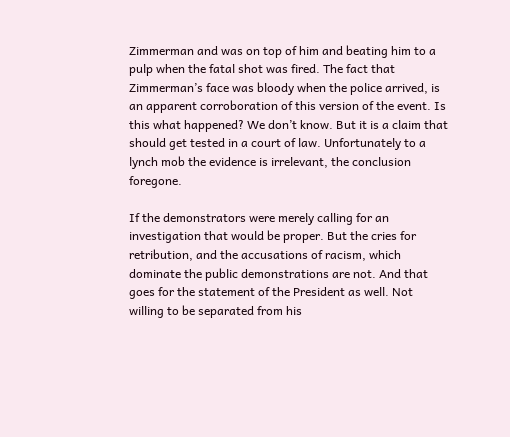Zimmerman and was on top of him and beating him to a pulp when the fatal shot was fired. The fact that Zimmerman’s face was bloody when the police arrived, is an apparent corroboration of this version of the event. Is this what happened? We don’t know. But it is a claim that should get tested in a court of law. Unfortunately to a lynch mob the evidence is irrelevant, the conclusion foregone.

If the demonstrators were merely calling for an investigation that would be proper. But the cries for retribution, and the accusations of racism, which dominate the public demonstrations are not. And that goes for the statement of the President as well. Not willing to be separated from his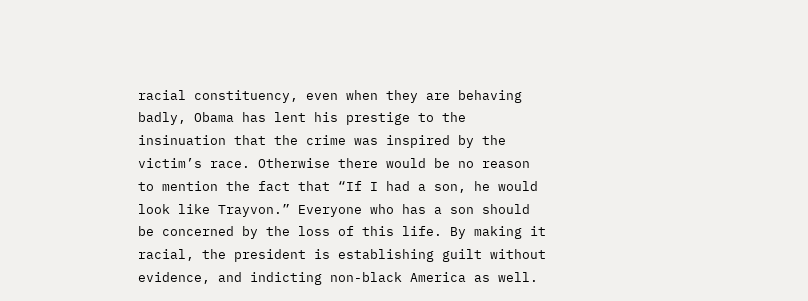racial constituency, even when they are behaving badly, Obama has lent his prestige to the insinuation that the crime was inspired by the victim’s race. Otherwise there would be no reason to mention the fact that “If I had a son, he would look like Trayvon.” Everyone who has a son should be concerned by the loss of this life. By making it racial, the president is establishing guilt without evidence, and indicting non-black America as well.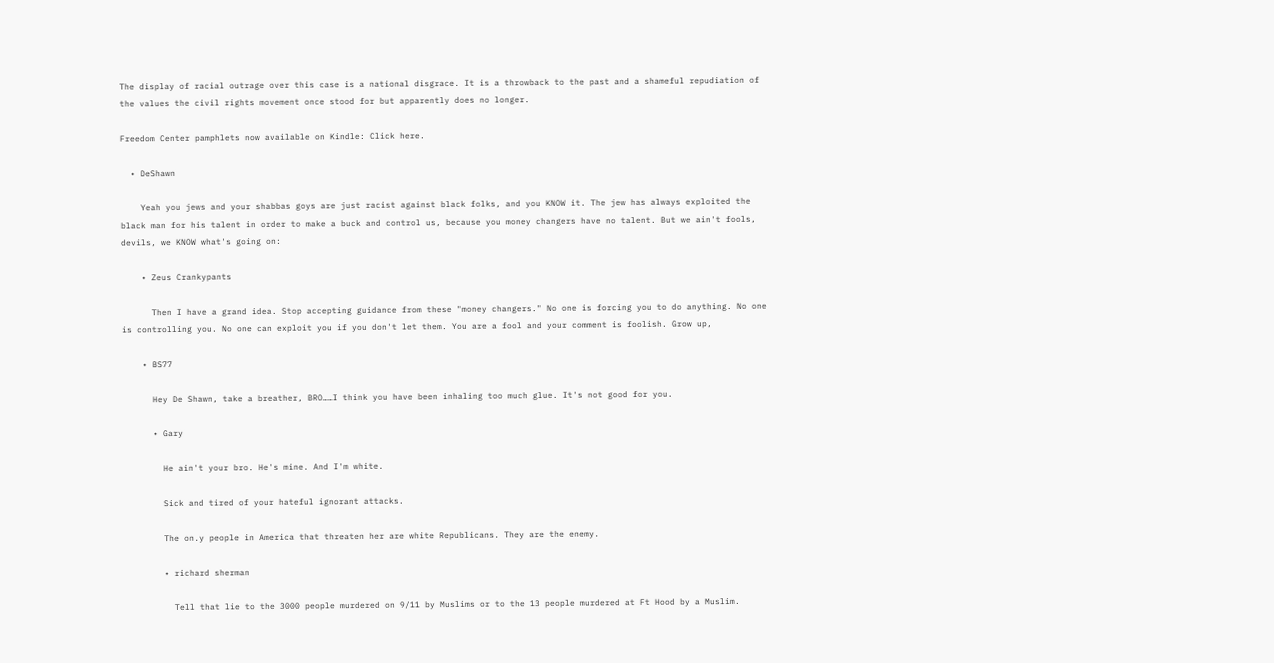The display of racial outrage over this case is a national disgrace. It is a throwback to the past and a shameful repudiation of the values the civil rights movement once stood for but apparently does no longer.

Freedom Center pamphlets now available on Kindle: Click here.

  • DeShawn

    Yeah you jews and your shabbas goys are just racist against black folks, and you KNOW it. The jew has always exploited the black man for his talent in order to make a buck and control us, because you money changers have no talent. But we ain't fools, devils, we KNOW what's going on:

    • Zeus Crankypants

      Then I have a grand idea. Stop accepting guidance from these "money changers." No one is forcing you to do anything. No one is controlling you. No one can exploit you if you don't let them. You are a fool and your comment is foolish. Grow up,

    • BS77

      Hey De Shawn, take a breather, BRO……I think you have been inhaling too much glue. It's not good for you.

      • Gary

        He ain't your bro. He's mine. And I'm white.

        Sick and tired of your hateful ignorant attacks.

        The on.y people in America that threaten her are white Republicans. They are the enemy.

        • richard sherman

          Tell that lie to the 3000 people murdered on 9/11 by Muslims or to the 13 people murdered at Ft Hood by a Muslim.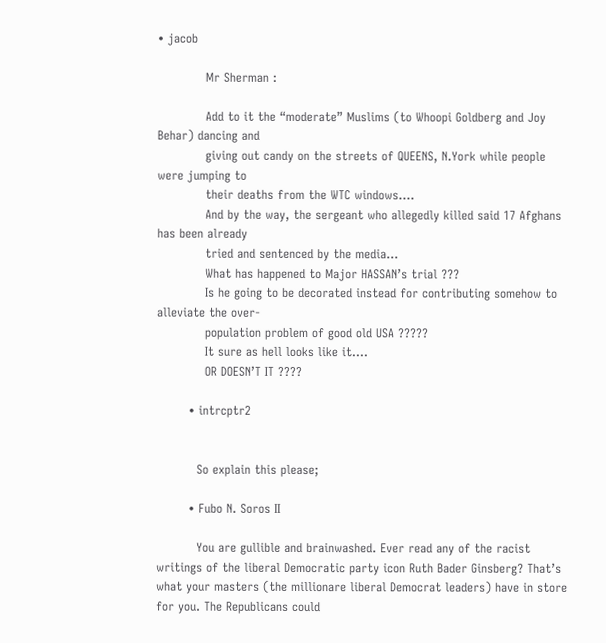• jacob

            Mr Sherman :

            Add to it the “moderate” Muslims (to Whoopi Goldberg and Joy Behar) dancing and
            giving out candy on the streets of QUEENS, N.York while people were jumping to
            their deaths from the WTC windows….
            And by the way, the sergeant who allegedly killed said 17 Afghans has been already
            tried and sentenced by the media…
            What has happened to Major HASSAN’s trial ???
            Is he going to be decorated instead for contributing somehow to alleviate the over-
            population problem of good old USA ?????
            It sure as hell looks like it….
            OR DOESN’T IT ????

        • intrcptr2


          So explain this please;

        • Fubo N. Soros II

          You are gullible and brainwashed. Ever read any of the racist writings of the liberal Democratic party icon Ruth Bader Ginsberg? That’s what your masters (the millionare liberal Democrat leaders) have in store for you. The Republicans could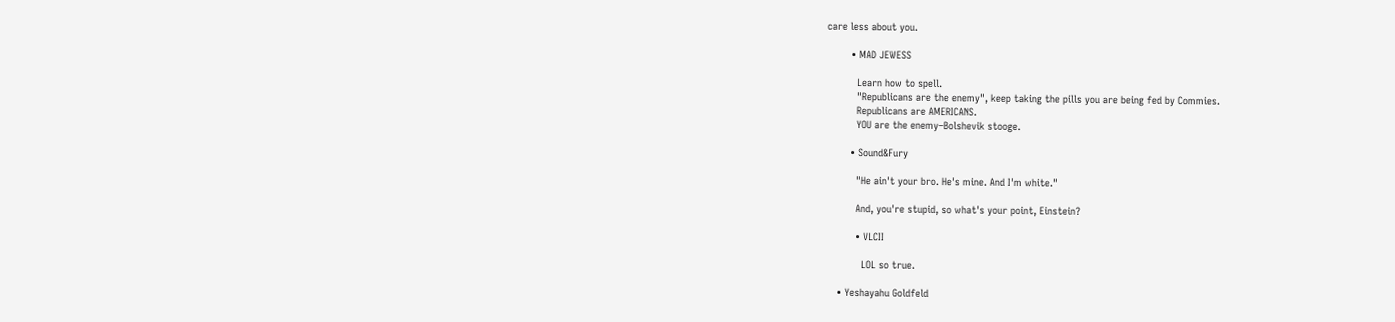care less about you.

        • MAD JEWESS

          Learn how to spell.
          "Republicans are the enemy", keep taking the pills you are being fed by Commies.
          Republicans are AMERICANS.
          YOU are the enemy–Bolshevik stooge.

        • Sound&Fury

          "He ain't your bro. He's mine. And I'm white."

          And, you're stupid, so what's your point, Einstein?

          • VLCII

            LOL so true.

    • Yeshayahu Goldfeld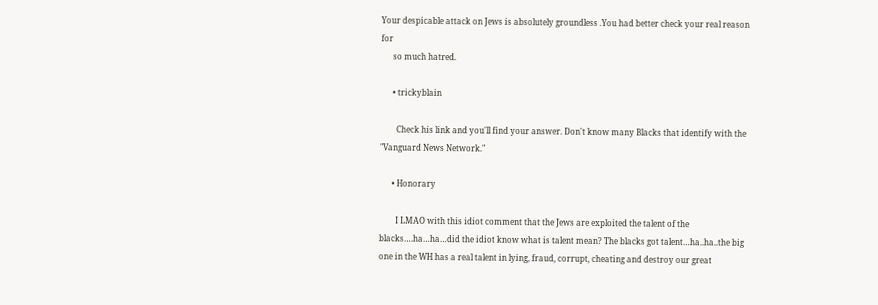Your despicable attack on Jews is absolutely groundless .You had better check your real reason for
      so much hatred.

      • trickyblain

        Check his link and you'll find your answer. Don't know many Blacks that identify with the "Vanguard News Network."

      • Honorary

        I LMAO with this idiot comment that the Jews are exploited the talent of the blacks….ha…ha…did the idiot know what is talent mean? The blacks got talent…ha..ha..the big one in the WH has a real talent in lying, fraud, corrupt, cheating and destroy our great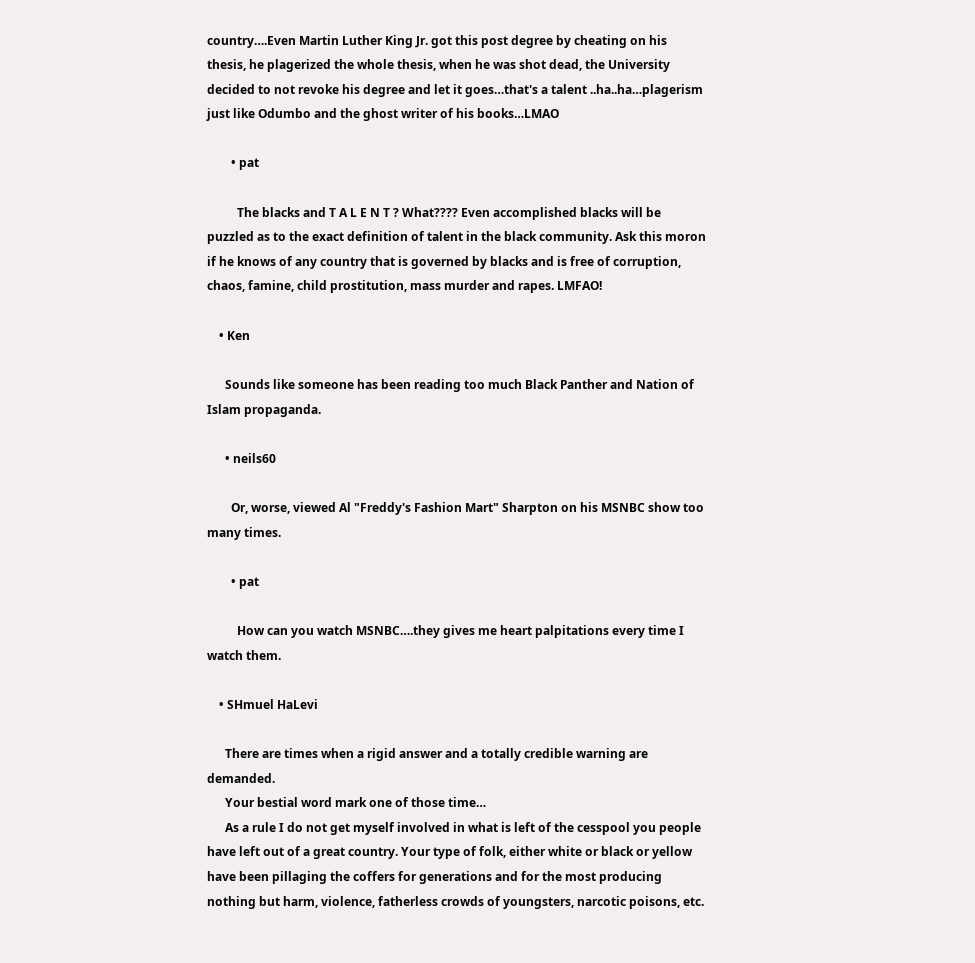country….Even Martin Luther King Jr. got this post degree by cheating on his thesis, he plagerized the whole thesis, when he was shot dead, the University decided to not revoke his degree and let it goes…that's a talent ..ha..ha…plagerism just like Odumbo and the ghost writer of his books…LMAO

        • pat

          The blacks and T A L E N T ? What???? Even accomplished blacks will be puzzled as to the exact definition of talent in the black community. Ask this moron if he knows of any country that is governed by blacks and is free of corruption, chaos, famine, child prostitution, mass murder and rapes. LMFAO!

    • Ken

      Sounds like someone has been reading too much Black Panther and Nation of Islam propaganda.

      • neils60

        Or, worse, viewed Al "Freddy's Fashion Mart" Sharpton on his MSNBC show too many times.

        • pat

          How can you watch MSNBC….they gives me heart palpitations every time I watch them.

    • SHmuel HaLevi

      There are times when a rigid answer and a totally credible warning are demanded.
      Your bestial word mark one of those time…
      As a rule I do not get myself involved in what is left of the cesspool you people have left out of a great country. Your type of folk, either white or black or yellow have been pillaging the coffers for generations and for the most producing nothing but harm, violence, fatherless crowds of youngsters, narcotic poisons, etc.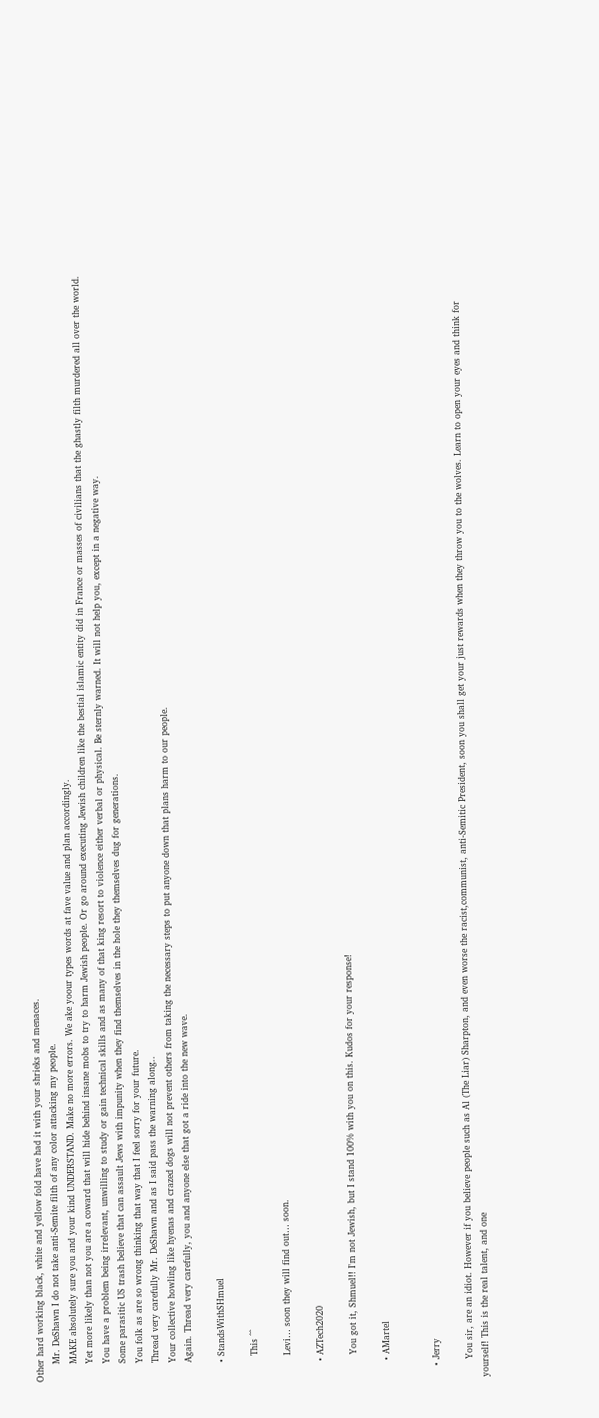Other hard working black, white and yellow fold have had it with your shrieks and menaces.
      Mr. DeShawn I do not take anti-Semite filth of any color attacking my people.
      MAKE absolutely sure you and your kind UNDERSTAND. Make no more errors. We ake yoour types words at fave value and plan accordingly.
      Yet more likely than not you are a coward that will hide behind insane mobs to try to harm Jewish people. Or go around executing Jewish children like the bestial islamic entity did in France or masses of civilians that the ghastly filth murdered all over the world.
      You have a problem being irrelevant, unwilling to study or gain technical skills and as many of that king resort to violence either verbal or physical. Be sternly warned. It will not help you, except in a negative way.
      Some parasitic US trash believe that can assault Jews with impunity when they find themselves in the hole they themselves dug for generations.
      You folk as are so wrong thinking that way that I feel sorry for your future.
      Thread very carefully Mr. DeShawn and as I said pass the warning along..
      Your collective howling like hyenas and crazed dogs will not prevent others from taking the necessary steps to put anyone down that plans harm to our people.
      Again. Thread very carefully, you and anyone else that got a ride into the new wave.

      • StandsWithSHmuel

        This ^^

        Levi… soon they will find out… soon.

      • AZTech2020

        You got it, Shmuel!! I'm not Jewish, but I stand 100% with you on this. Kudos for your response!

      • AMartel


    • Jerry

      You sir, are an idiot. However if you believe people such as Al (The Liar) Sharpton, and even worse the racist,communist, anti-Semitic President, soon you shall get your just rewards when they throw you to the wolves. Learn to open your eyes and think for yourself! This is the real talent, and one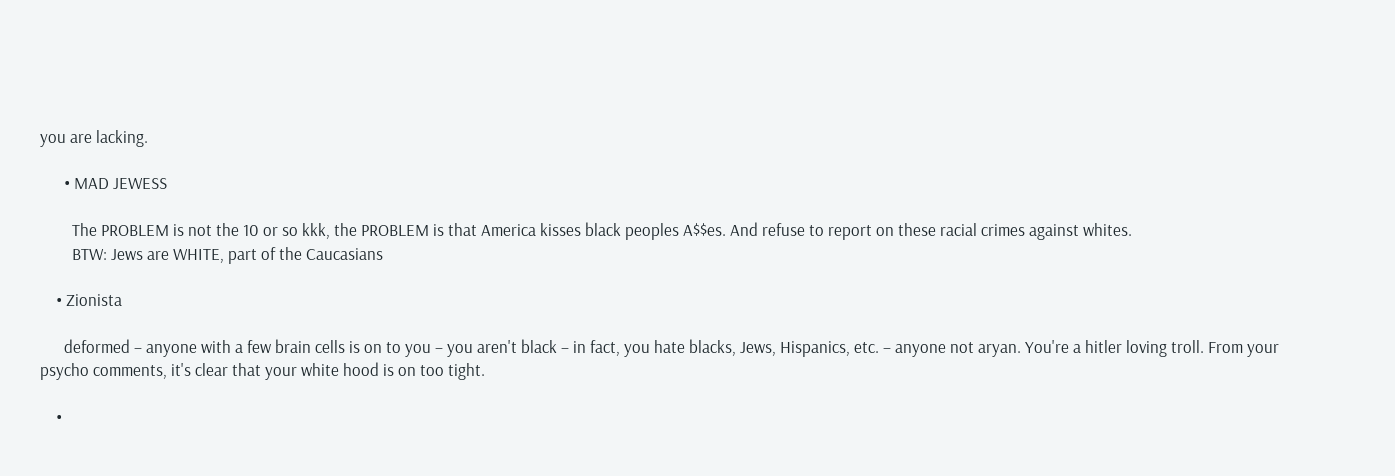you are lacking.

      • MAD JEWESS

        The PROBLEM is not the 10 or so kkk, the PROBLEM is that America kisses black peoples A$$es. And refuse to report on these racial crimes against whites.
        BTW: Jews are WHITE, part of the Caucasians

    • Zionista

      deformed – anyone with a few brain cells is on to you – you aren't black – in fact, you hate blacks, Jews, Hispanics, etc. – anyone not aryan. You're a hitler loving troll. From your psycho comments, it's clear that your white hood is on too tight.

    •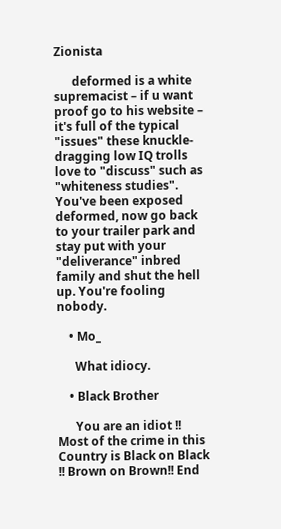Zionista

      deformed is a white supremacist – if u want proof go to his website – it's full of the typical "issues" these knuckle-dragging low IQ trolls love to "discuss" such as "whiteness studies". You've been exposed deformed, now go back to your trailer park and stay put with your "deliverance" inbred family and shut the hell up. You're fooling nobody.

    • Mo_

      What idiocy.

    • Black Brother

      You are an idiot !! Most of the crime in this Country is Black on Black !! Brown on Brown!! End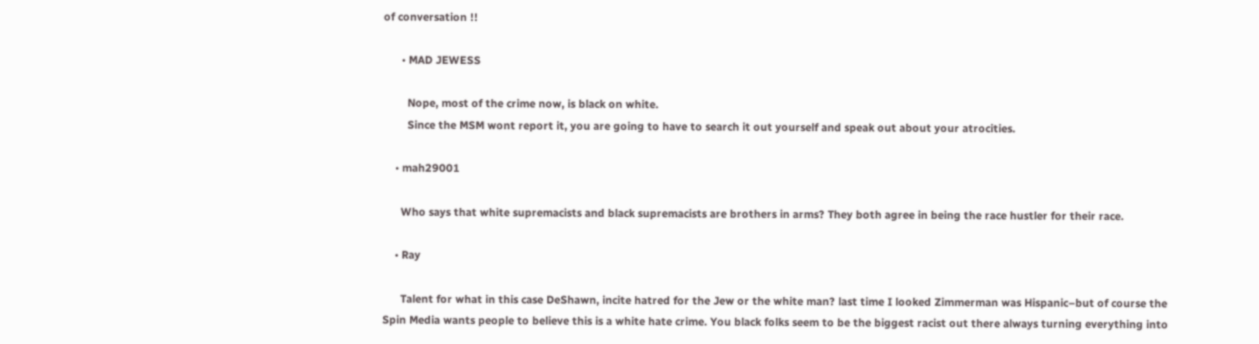of conversation !!

      • MAD JEWESS

        Nope, most of the crime now, is black on white.
        Since the MSM wont report it, you are going to have to search it out yourself and speak out about your atrocities.

    • mah29001

      Who says that white supremacists and black supremacists are brothers in arms? They both agree in being the race hustler for their race.

    • Ray

      Talent for what in this case DeShawn, incite hatred for the Jew or the white man? last time I looked Zimmerman was Hispanic–but of course the Spin Media wants people to believe this is a white hate crime. You black folks seem to be the biggest racist out there always turning everything into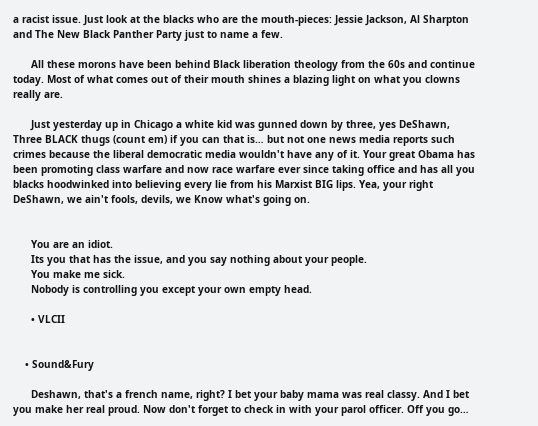a racist issue. Just look at the blacks who are the mouth-pieces: Jessie Jackson, Al Sharpton and The New Black Panther Party just to name a few.

      All these morons have been behind Black liberation theology from the 60s and continue today. Most of what comes out of their mouth shines a blazing light on what you clowns really are.

      Just yesterday up in Chicago a white kid was gunned down by three, yes DeShawn, Three BLACK thugs (count em) if you can that is… but not one news media reports such crimes because the liberal democratic media wouldn't have any of it. Your great Obama has been promoting class warfare and now race warfare ever since taking office and has all you blacks hoodwinked into believing every lie from his Marxist BIG lips. Yea, your right DeShawn, we ain't fools, devils, we Know what's going on.


      You are an idiot.
      Its you that has the issue, and you say nothing about your people.
      You make me sick.
      Nobody is controlling you except your own empty head.

      • VLCII


    • Sound&Fury

      Deshawn, that's a french name, right? I bet your baby mama was real classy. And I bet you make her real proud. Now don't forget to check in with your parol officer. Off you go…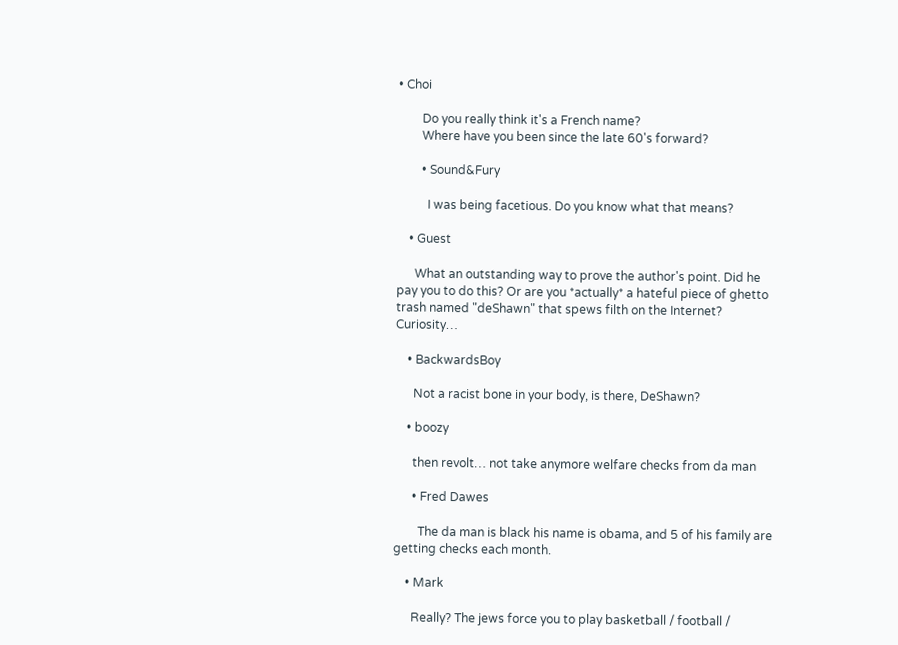• Choi

        Do you really think it's a French name?
        Where have you been since the late 60's forward?

        • Sound&Fury

          I was being facetious. Do you know what that means?

    • Guest

      What an outstanding way to prove the author's point. Did he pay you to do this? Or are you *actually* a hateful piece of ghetto trash named "deShawn" that spews filth on the Internet? Curiosity…

    • BackwardsBoy

      Not a racist bone in your body, is there, DeShawn?

    • boozy

      then revolt… not take anymore welfare checks from da man

      • Fred Dawes

        The da man is black his name is obama, and 5 of his family are getting checks each month.

    • Mark

      Really? The jews force you to play basketball / football /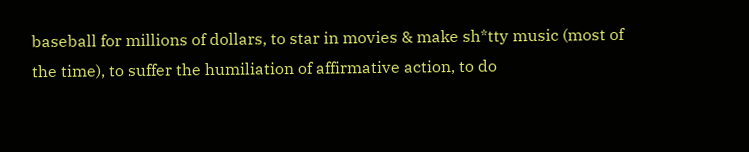baseball for millions of dollars, to star in movies & make sh*tty music (most of the time), to suffer the humiliation of affirmative action, to do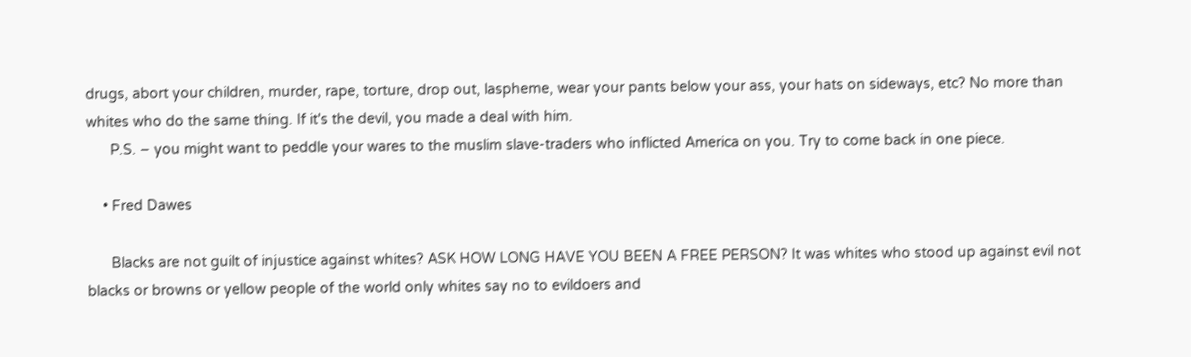drugs, abort your children, murder, rape, torture, drop out, laspheme, wear your pants below your ass, your hats on sideways, etc? No more than whites who do the same thing. If it's the devil, you made a deal with him.
      P.S. – you might want to peddle your wares to the muslim slave-traders who inflicted America on you. Try to come back in one piece.

    • Fred Dawes

      Blacks are not guilt of injustice against whites? ASK HOW LONG HAVE YOU BEEN A FREE PERSON? It was whites who stood up against evil not blacks or browns or yellow people of the world only whites say no to evildoers and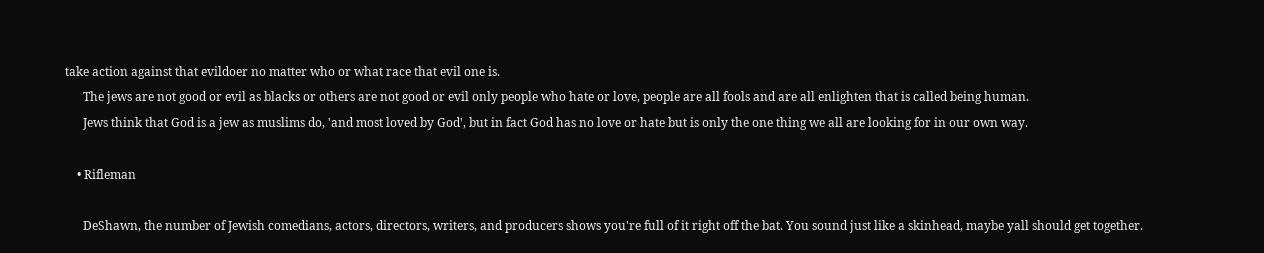take action against that evildoer no matter who or what race that evil one is.
      The jews are not good or evil as blacks or others are not good or evil only people who hate or love, people are all fools and are all enlighten that is called being human.
      Jews think that God is a jew as muslims do, 'and most loved by God', but in fact God has no love or hate but is only the one thing we all are looking for in our own way.

    • Rifleman

      DeShawn, the number of Jewish comedians, actors, directors, writers, and producers shows you're full of it right off the bat. You sound just like a skinhead, maybe yall should get together.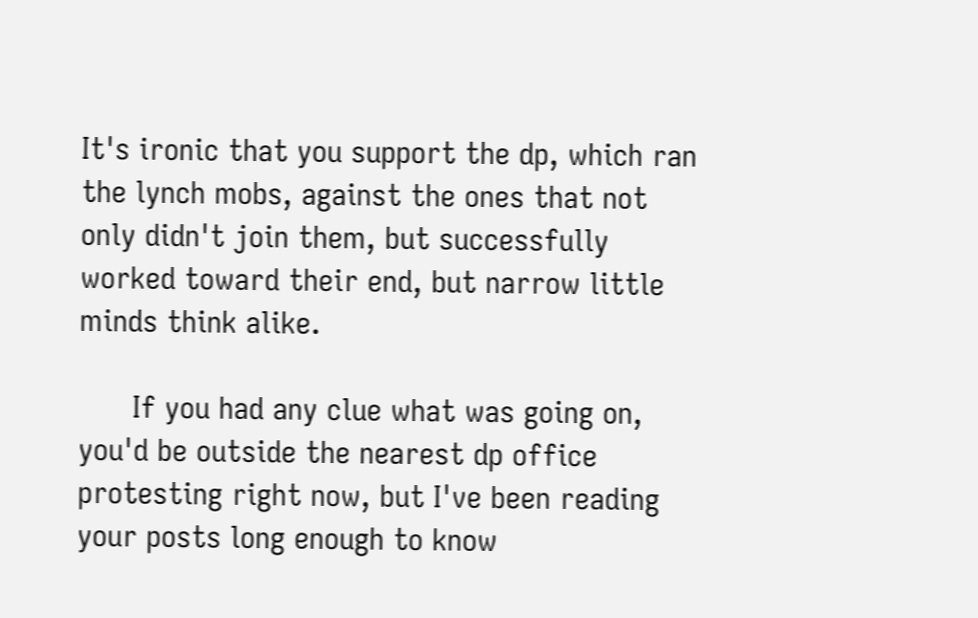It's ironic that you support the dp, which ran the lynch mobs, against the ones that not only didn't join them, but successfully worked toward their end, but narrow little minds think alike.

      If you had any clue what was going on, you'd be outside the nearest dp office protesting right now, but I've been reading your posts long enough to know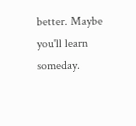better. Maybe you'll learn someday.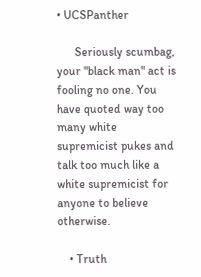• UCSPanther

      Seriously scumbag, your "black man" act is fooling no one. You have quoted way too many white supremicist pukes and talk too much like a white supremicist for anyone to believe otherwise.

    • Truth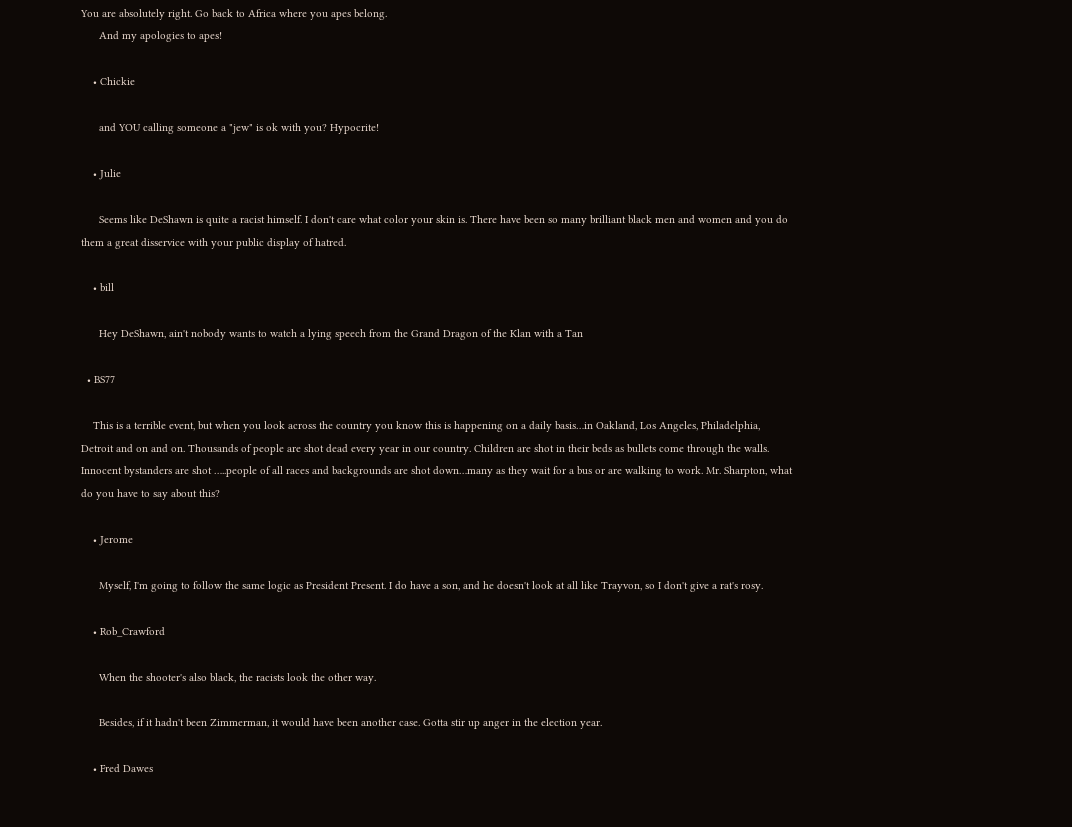You are absolutely right. Go back to Africa where you apes belong.
      And my apologies to apes!

    • Chickie

      and YOU calling someone a "jew" is ok with you? Hypocrite!

    • Julie

      Seems like DeShawn is quite a racist himself. I don't care what color your skin is. There have been so many brilliant black men and women and you do them a great disservice with your public display of hatred.

    • bill

      Hey DeShawn, ain't nobody wants to watch a lying speech from the Grand Dragon of the Klan with a Tan

  • BS77

    This is a terrible event, but when you look across the country you know this is happening on a daily basis…in Oakland, Los Angeles, Philadelphia, Detroit and on and on. Thousands of people are shot dead every year in our country. Children are shot in their beds as bullets come through the walls. Innocent bystanders are shot …..people of all races and backgrounds are shot down…many as they wait for a bus or are walking to work. Mr. Sharpton, what do you have to say about this?

    • Jerome

      Myself, I'm going to follow the same logic as President Present. I do have a son, and he doesn't look at all like Trayvon, so I don't give a rat's rosy.

    • Rob_Crawford

      When the shooter's also black, the racists look the other way.

      Besides, if it hadn't been Zimmerman, it would have been another case. Gotta stir up anger in the election year.

    • Fred Dawes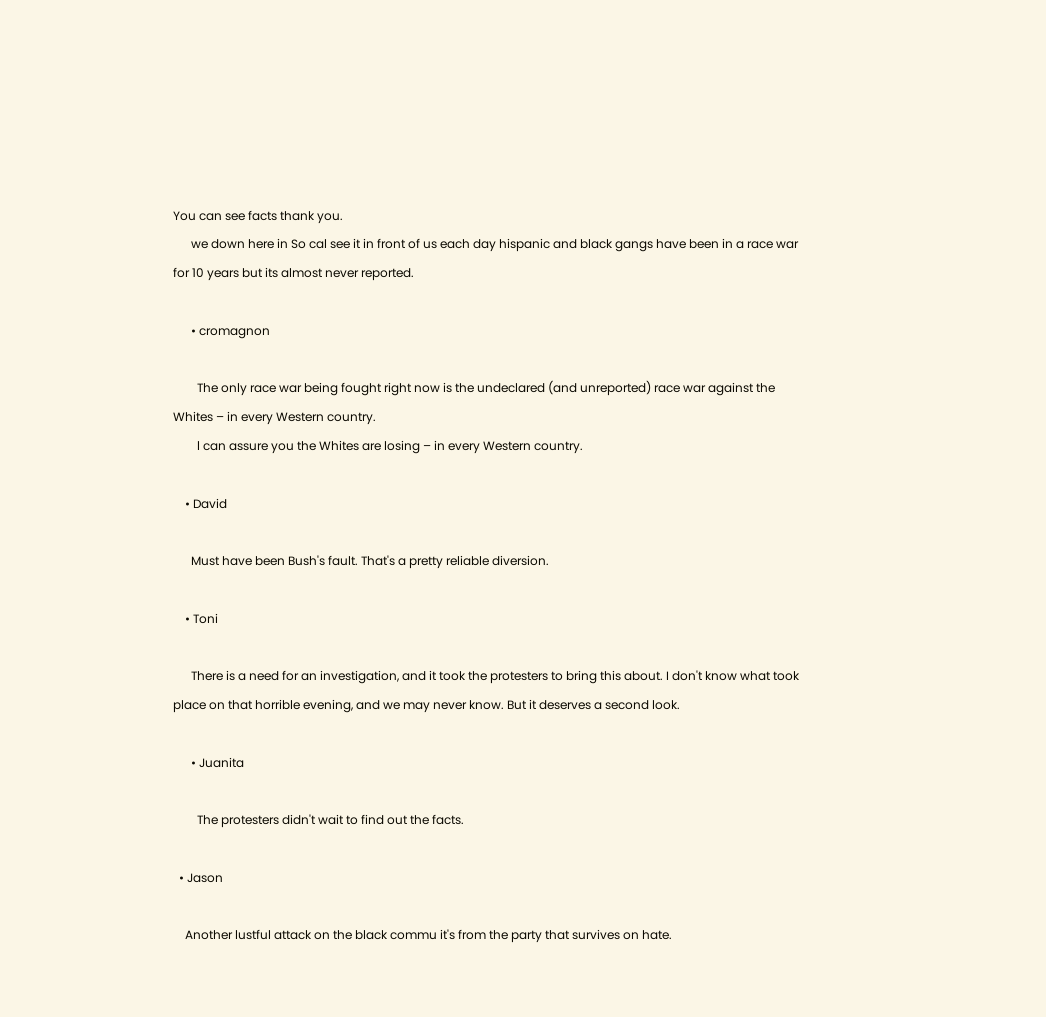You can see facts thank you.
      we down here in So cal see it in front of us each day hispanic and black gangs have been in a race war for 10 years but its almost never reported.

      • cromagnon

        The only race war being fought right now is the undeclared (and unreported) race war against the Whites – in every Western country.
        l can assure you the Whites are losing – in every Western country.

    • David

      Must have been Bush's fault. That's a pretty reliable diversion.

    • Toni

      There is a need for an investigation, and it took the protesters to bring this about. I don't know what took place on that horrible evening, and we may never know. But it deserves a second look.

      • Juanita

        The protesters didn't wait to find out the facts.

  • Jason

    Another lustful attack on the black commu it's from the party that survives on hate.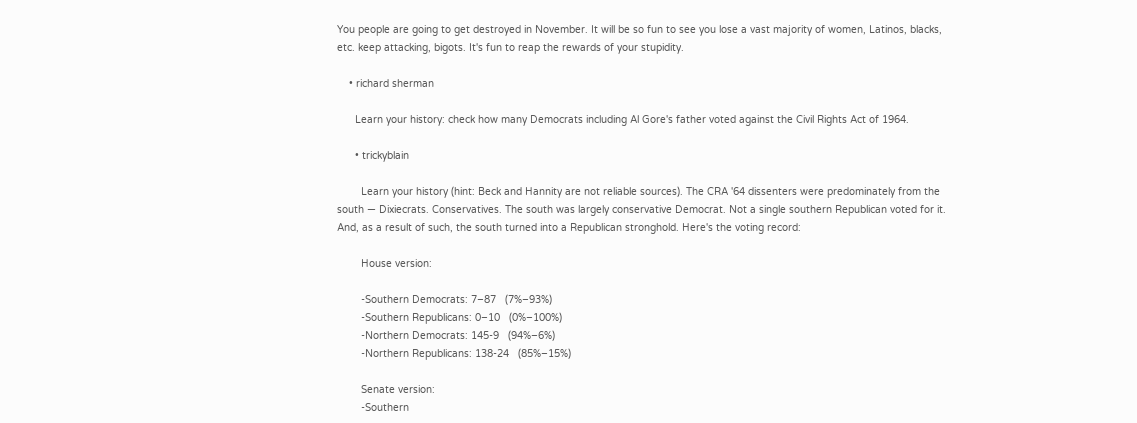You people are going to get destroyed in November. It will be so fun to see you lose a vast majority of women, Latinos, blacks, etc. keep attacking, bigots. It's fun to reap the rewards of your stupidity.

    • richard sherman

      Learn your history: check how many Democrats including Al Gore's father voted against the Civil Rights Act of 1964.

      • trickyblain

        Learn your history (hint: Beck and Hannity are not reliable sources). The CRA '64 dissenters were predominately from the south — Dixiecrats. Conservatives. The south was largely conservative Democrat. Not a single southern Republican voted for it. And, as a result of such, the south turned into a Republican stronghold. Here's the voting record:

        House version:

        -Southern Democrats: 7–87   (7%–93%)
        -Southern Republicans: 0–10   (0%–100%)
        -Northern Democrats: 145-9   (94%–6%)
        -Northern Republicans: 138-24   (85%–15%)

        Senate version:
        -Southern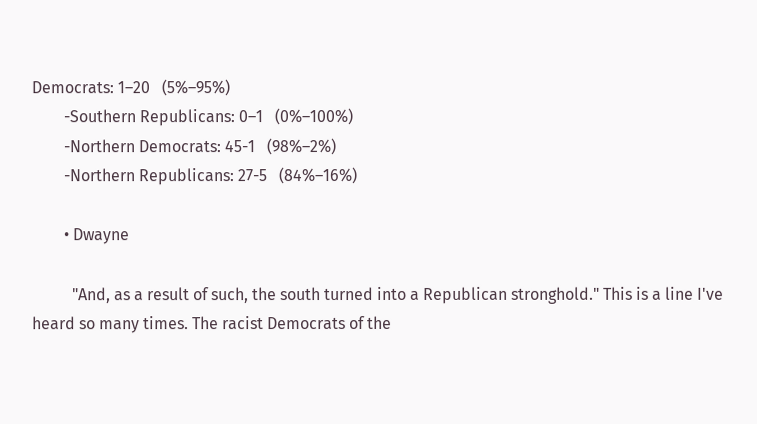Democrats: 1–20   (5%–95%)
        -Southern Republicans: 0–1   (0%–100%)
        -Northern Democrats: 45-1   (98%–2%)
        -Northern Republicans: 27-5   (84%–16%)

        • Dwayne

          "And, as a result of such, the south turned into a Republican stronghold." This is a line I've heard so many times. The racist Democrats of the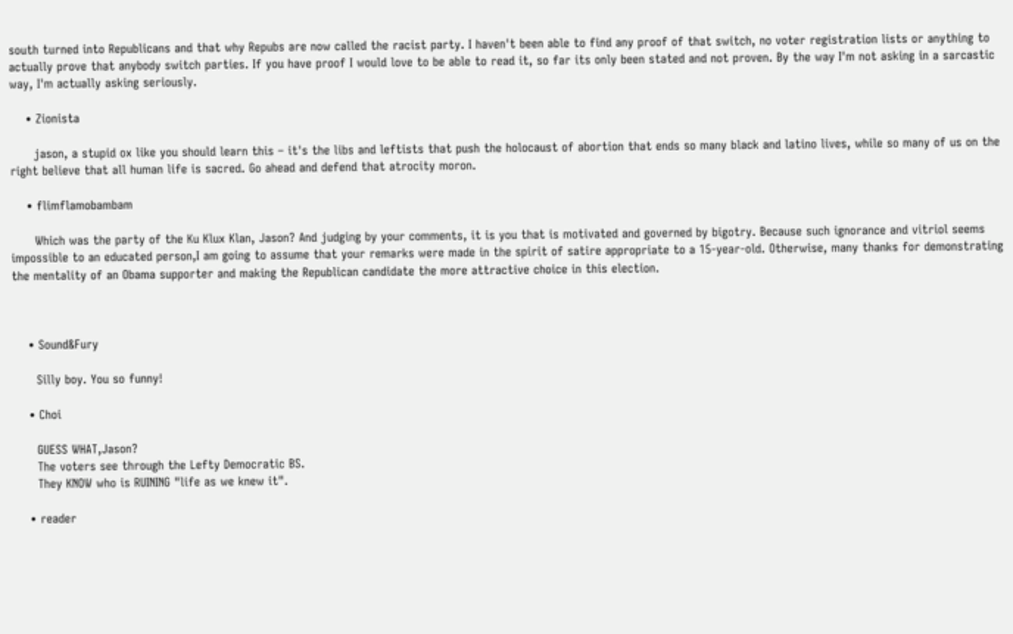south turned into Republicans and that why Repubs are now called the racist party. I haven't been able to find any proof of that switch, no voter registration lists or anything to actually prove that anybody switch parties. If you have proof I would love to be able to read it, so far its only been stated and not proven. By the way I'm not asking in a sarcastic way, I'm actually asking seriously.

    • Zionista

      jason, a stupid ox like you should learn this – it's the libs and leftists that push the holocaust of abortion that ends so many black and latino lives, while so many of us on the right believe that all human life is sacred. Go ahead and defend that atrocity moron.

    • flimflamobambam

      Which was the party of the Ku Klux Klan, Jason? And judging by your comments, it is you that is motivated and governed by bigotry. Because such ignorance and vitriol seems impossible to an educated person,I am going to assume that your remarks were made in the spirit of satire appropriate to a 15-year-old. Otherwise, many thanks for demonstrating the mentality of an Obama supporter and making the Republican candidate the more attractive choice in this election.



    • Sound&Fury

      Silly boy. You so funny!

    • Choi

      GUESS WHAT,Jason?
      The voters see through the Lefty Democratic BS.
      They KNOW who is RUINING "life as we knew it".

    • reader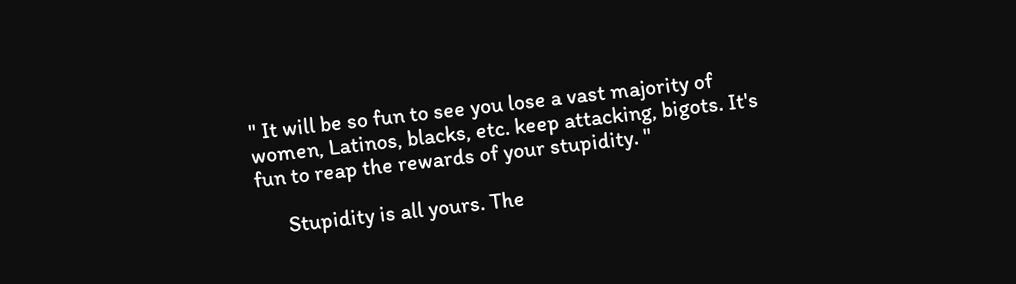" It will be so fun to see you lose a vast majority of women, Latinos, blacks, etc. keep attacking, bigots. It's fun to reap the rewards of your stupidity. "

      Stupidity is all yours. The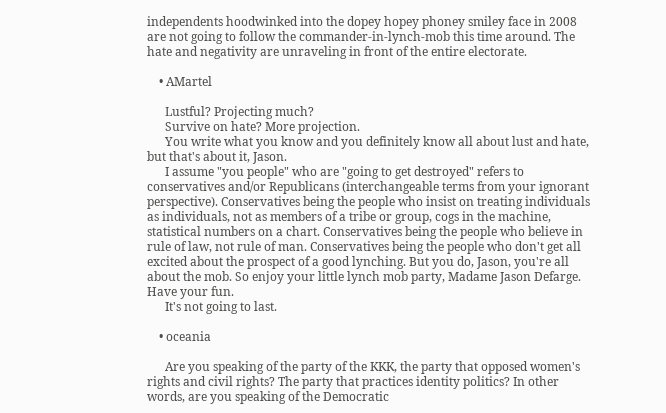independents hoodwinked into the dopey hopey phoney smiley face in 2008 are not going to follow the commander-in-lynch-mob this time around. The hate and negativity are unraveling in front of the entire electorate.

    • AMartel

      Lustful? Projecting much?
      Survive on hate? More projection.
      You write what you know and you definitely know all about lust and hate, but that's about it, Jason.
      I assume "you people" who are "going to get destroyed" refers to conservatives and/or Republicans (interchangeable terms from your ignorant perspective). Conservatives being the people who insist on treating individuals as individuals, not as members of a tribe or group, cogs in the machine, statistical numbers on a chart. Conservatives being the people who believe in rule of law, not rule of man. Conservatives being the people who don't get all excited about the prospect of a good lynching. But you do, Jason, you're all about the mob. So enjoy your little lynch mob party, Madame Jason Defarge. Have your fun.
      It's not going to last.

    • oceania

      Are you speaking of the party of the KKK, the party that opposed women's rights and civil rights? The party that practices identity politics? In other words, are you speaking of the Democratic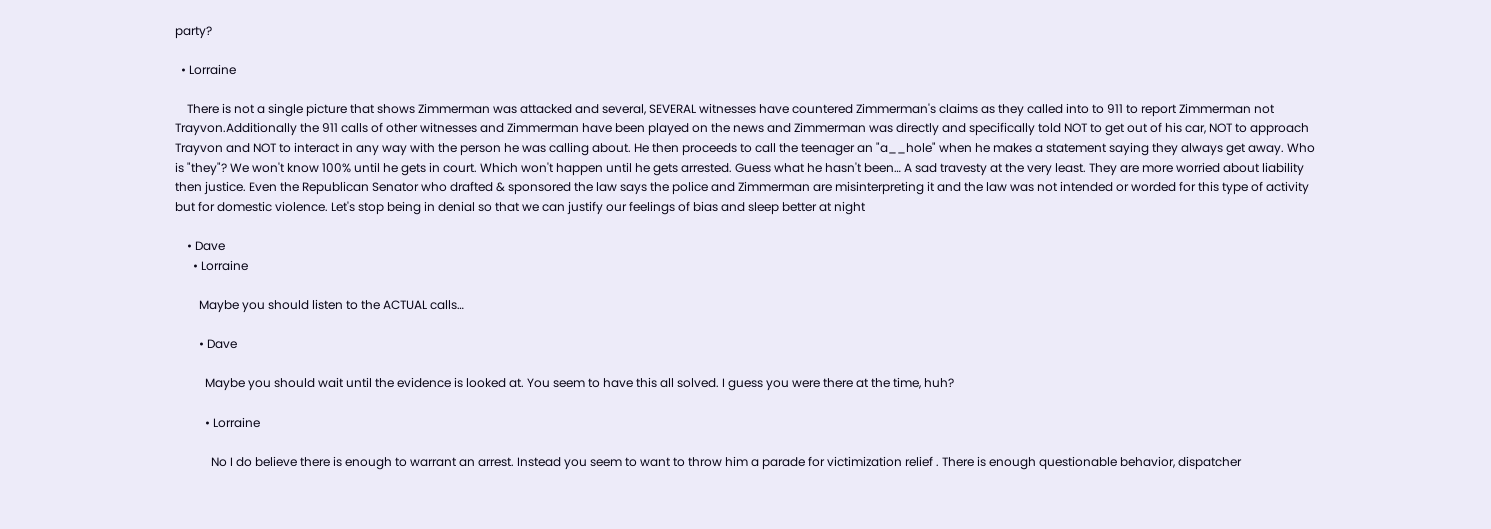party?

  • Lorraine

    There is not a single picture that shows Zimmerman was attacked and several, SEVERAL witnesses have countered Zimmerman's claims as they called into to 911 to report Zimmerman not Trayvon.Additionally the 911 calls of other witnesses and Zimmerman have been played on the news and Zimmerman was directly and specifically told NOT to get out of his car, NOT to approach Trayvon and NOT to interact in any way with the person he was calling about. He then proceeds to call the teenager an "a__hole" when he makes a statement saying they always get away. Who is "they"? We won't know 100% until he gets in court. Which won't happen until he gets arrested. Guess what he hasn't been… A sad travesty at the very least. They are more worried about liability then justice. Even the Republican Senator who drafted & sponsored the law says the police and Zimmerman are misinterpreting it and the law was not intended or worded for this type of activity but for domestic violence. Let's stop being in denial so that we can justify our feelings of bias and sleep better at night

    • Dave
      • Lorraine

        Maybe you should listen to the ACTUAL calls…

        • Dave

          Maybe you should wait until the evidence is looked at. You seem to have this all solved. I guess you were there at the time, huh?

          • Lorraine

            No I do believe there is enough to warrant an arrest. Instead you seem to want to throw him a parade for victimization relief . There is enough questionable behavior, dispatcher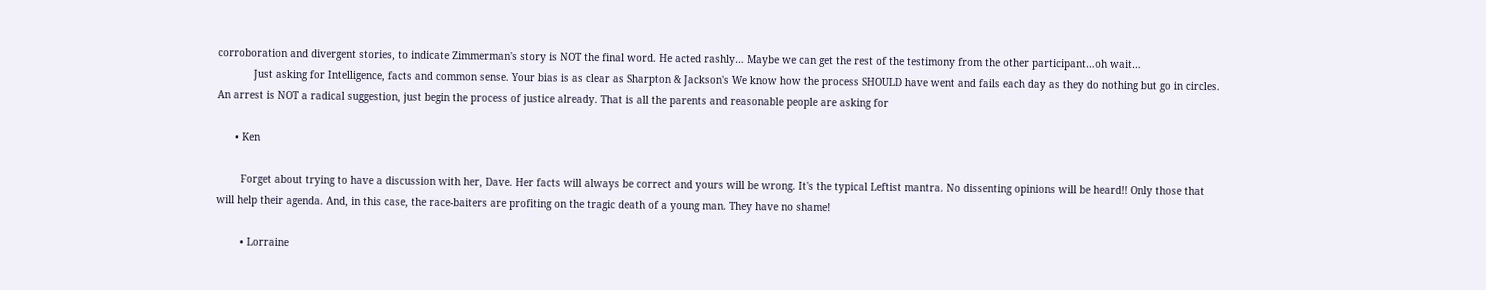corroboration and divergent stories, to indicate Zimmerman's story is NOT the final word. He acted rashly… Maybe we can get the rest of the testimony from the other participant…oh wait…
            Just asking for Intelligence, facts and common sense. Your bias is as clear as Sharpton & Jackson's We know how the process SHOULD have went and fails each day as they do nothing but go in circles. An arrest is NOT a radical suggestion, just begin the process of justice already. That is all the parents and reasonable people are asking for

      • Ken

        Forget about trying to have a discussion with her, Dave. Her facts will always be correct and yours will be wrong. It's the typical Leftist mantra. No dissenting opinions will be heard!! Only those that will help their agenda. And, in this case, the race-baiters are profiting on the tragic death of a young man. They have no shame!

        • Lorraine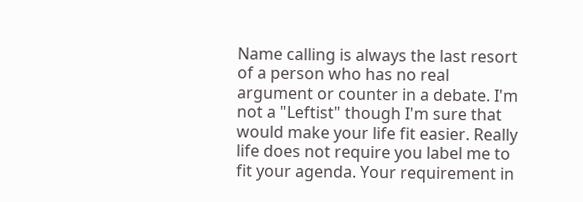Name calling is always the last resort of a person who has no real argument or counter in a debate. I'm not a "Leftist" though I'm sure that would make your life fit easier. Really life does not require you label me to fit your agenda. Your requirement in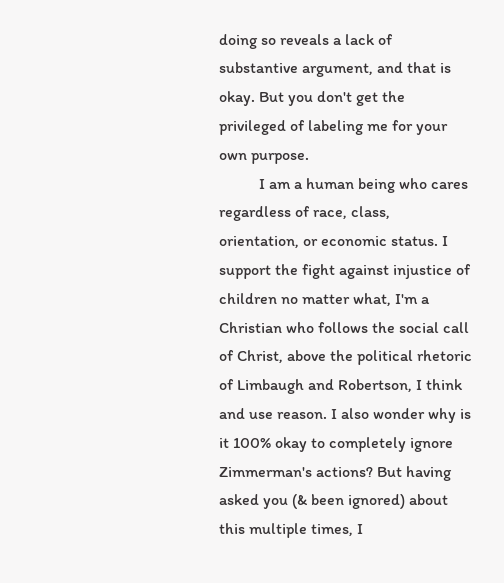doing so reveals a lack of substantive argument, and that is okay. But you don't get the privileged of labeling me for your own purpose.
          I am a human being who cares regardless of race, class, orientation, or economic status. I support the fight against injustice of children no matter what, I'm a Christian who follows the social call of Christ, above the political rhetoric of Limbaugh and Robertson, I think and use reason. I also wonder why is it 100% okay to completely ignore Zimmerman's actions? But having asked you (& been ignored) about this multiple times, I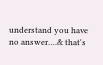understand you have no answer….& that's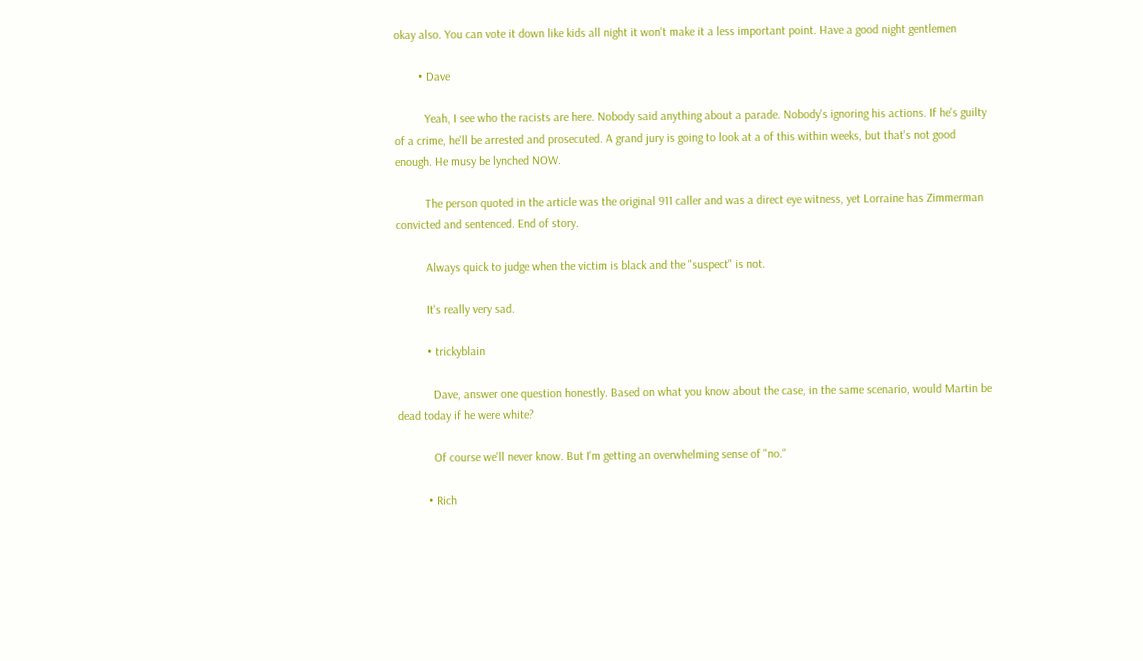okay also. You can vote it down like kids all night it won't make it a less important point. Have a good night gentlemen

        • Dave

          Yeah, I see who the racists are here. Nobody said anything about a parade. Nobody's ignoring his actions. If he's guilty of a crime, he'll be arrested and prosecuted. A grand jury is going to look at a of this within weeks, but that's not good enough. He musy be lynched NOW.

          The person quoted in the article was the original 911 caller and was a direct eye witness, yet Lorraine has Zimmerman convicted and sentenced. End of story.

          Always quick to judge when the victim is black and the "suspect" is not.

          It's really very sad.

          • trickyblain

            Dave, answer one question honestly. Based on what you know about the case, in the same scenario, would Martin be dead today if he were white?

            Of course we'll never know. But I'm getting an overwhelming sense of "no."

          • Rich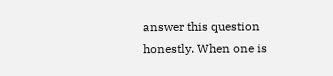answer this question honestly. When one is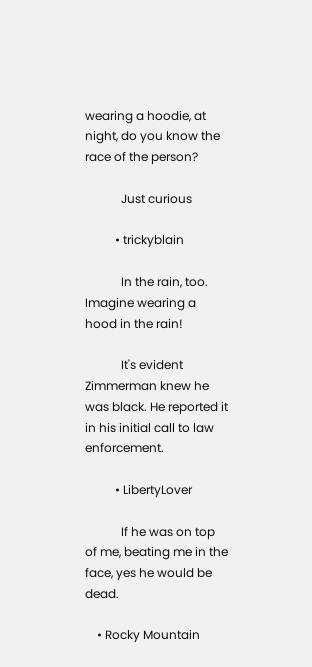wearing a hoodie, at night, do you know the race of the person?

            Just curious

          • trickyblain

            In the rain, too. Imagine wearing a hood in the rain!

            It's evident Zimmerman knew he was black. He reported it in his initial call to law enforcement.

          • LibertyLover

            If he was on top of me, beating me in the face, yes he would be dead.

    • Rocky Mountain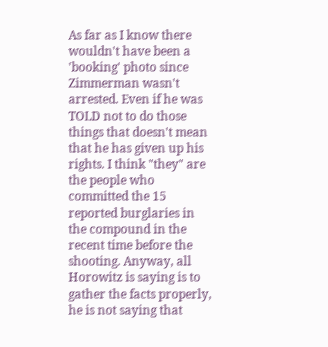As far as I know there wouldn't have been a 'booking' photo since Zimmerman wasn't arrested. Even if he was TOLD not to do those things that doesn't mean that he has given up his rights. I think "they" are the people who committed the 15 reported burglaries in the compound in the recent time before the shooting. Anyway, all Horowitz is saying is to gather the facts properly, he is not saying that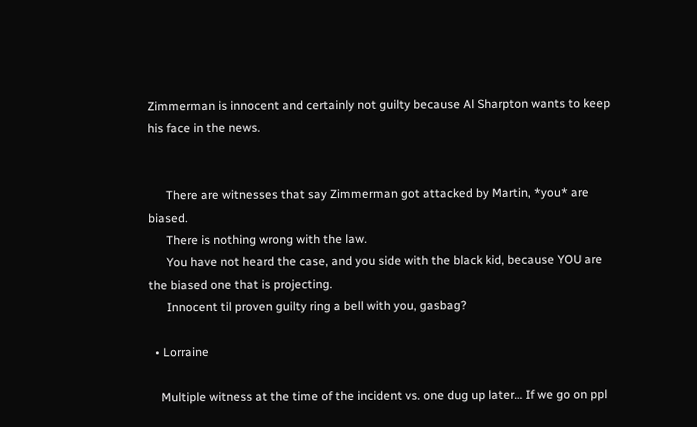Zimmerman is innocent and certainly not guilty because Al Sharpton wants to keep his face in the news.


      There are witnesses that say Zimmerman got attacked by Martin, *you* are biased.
      There is nothing wrong with the law.
      You have not heard the case, and you side with the black kid, because YOU are the biased one that is projecting.
      Innocent til proven guilty ring a bell with you, gasbag?

  • Lorraine

    Multiple witness at the time of the incident vs. one dug up later… If we go on ppl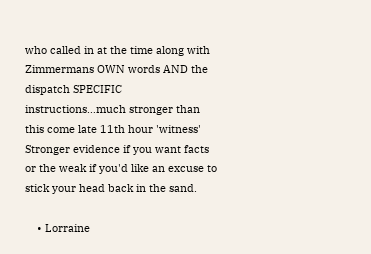who called in at the time along with Zimmermans OWN words AND the dispatch SPECIFIC instructions…much stronger than this come late 11th hour 'witness' Stronger evidence if you want facts or the weak if you'd like an excuse to stick your head back in the sand.

    • Lorraine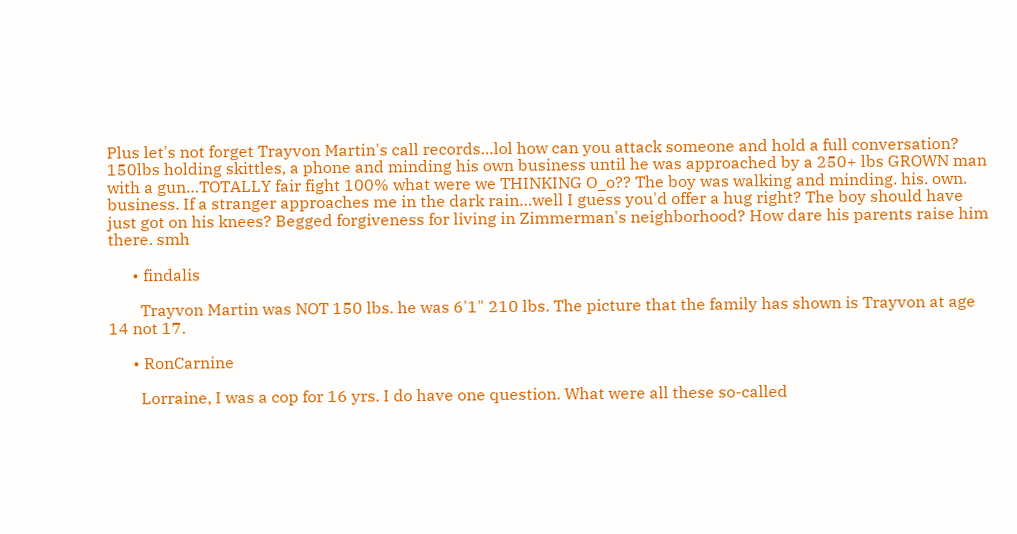Plus let's not forget Trayvon Martin's call records…lol how can you attack someone and hold a full conversation? 150lbs holding skittles, a phone and minding his own business until he was approached by a 250+ lbs GROWN man with a gun…TOTALLY fair fight 100% what were we THINKING O_o?? The boy was walking and minding. his. own. business. If a stranger approaches me in the dark rain…well I guess you'd offer a hug right? The boy should have just got on his knees? Begged forgiveness for living in Zimmerman's neighborhood? How dare his parents raise him there. smh

      • findalis

        Trayvon Martin was NOT 150 lbs. he was 6'1" 210 lbs. The picture that the family has shown is Trayvon at age 14 not 17.

      • RonCarnine

        Lorraine, I was a cop for 16 yrs. I do have one question. What were all these so-called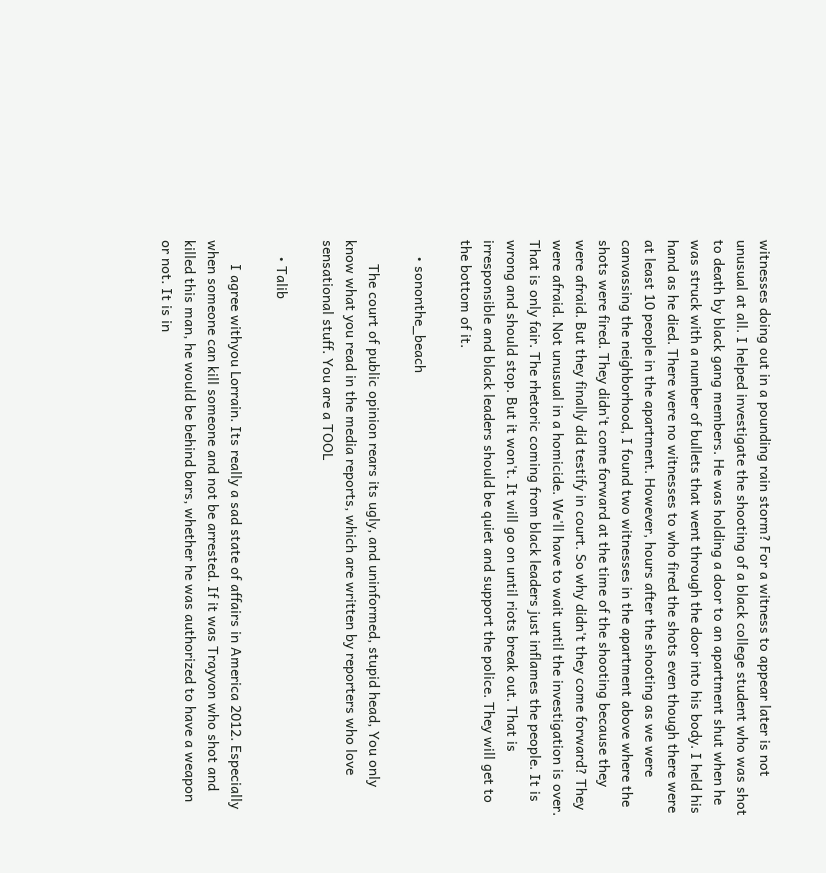witnesses doing out in a pounding rain storm? For a witness to appear later is not unusual at all. I helped investigate the shooting of a black college student who was shot to death by black gang members. He was holding a door to an apartment shut when he was struck with a number of bullets that went through the door into his body. I held his hand as he died. There were no witnesses to who fired the shots even though there were at least 10 people in the apartment. However, hours after the shooting as we were canvassing the neighborhood, I found two witnesses in the apartment above where the shots were fired. They didn't come forward at the time of the shooting because they were afraid. But they finally did testify in court. So why didn't they come forward? They were afraid. Not unusual in a homicide. We'll have to wait until the investigation is over. That is only fair. The rhetoric coming from black leaders just inflames the people. It is wrong and should stop. But it won't. It will go on until riots break out. That is irresponsible and black leaders should be quiet and support the police. They will get to the bottom of it.

    • sononthe_beach

      The court of public opinion rears its ugly, and uninformed, stupid head, You only know what you read in the media reports, which are written by reporters who love sensational stuff. You are a TOOL

    • Talib

      I agree withyou Lorrain. Its really a sad state of affairs in America 2012. Especially when someone can kill someone and not be arrested. If it was Trayvon who shot and killed this man, he would be behind bars, whether he was authorized to have a weapon or not. It is in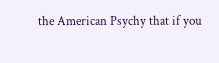the American Psychy that if you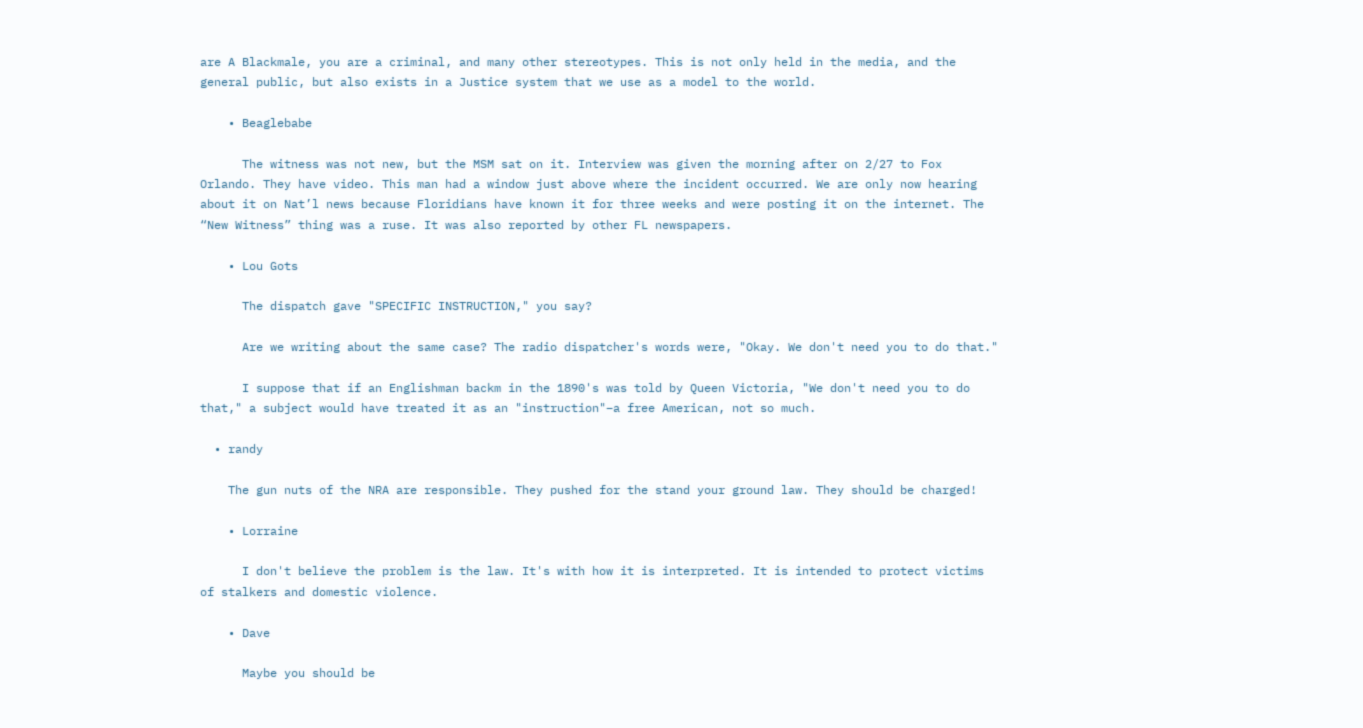are A Blackmale, you are a criminal, and many other stereotypes. This is not only held in the media, and the general public, but also exists in a Justice system that we use as a model to the world.

    • Beaglebabe

      The witness was not new, but the MSM sat on it. Interview was given the morning after on 2/27 to Fox Orlando. They have video. This man had a window just above where the incident occurred. We are only now hearing about it on Nat’l news because Floridians have known it for three weeks and were posting it on the internet. The “New Witness” thing was a ruse. It was also reported by other FL newspapers.

    • Lou Gots

      The dispatch gave "SPECIFIC INSTRUCTION," you say?

      Are we writing about the same case? The radio dispatcher's words were, "Okay. We don't need you to do that."

      I suppose that if an Englishman backm in the 1890's was told by Queen Victoria, "We don't need you to do that," a subject would have treated it as an "instruction"–a free American, not so much.

  • randy

    The gun nuts of the NRA are responsible. They pushed for the stand your ground law. They should be charged!

    • Lorraine

      I don't believe the problem is the law. It's with how it is interpreted. It is intended to protect victims of stalkers and domestic violence.

    • Dave

      Maybe you should be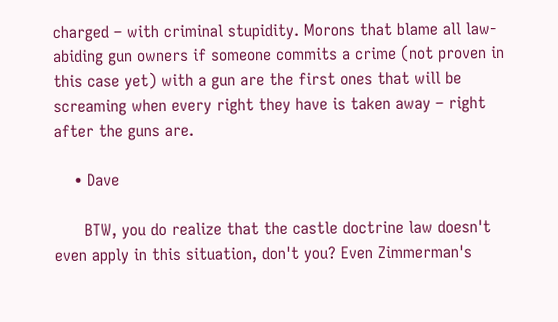charged – with criminal stupidity. Morons that blame all law-abiding gun owners if someone commits a crime (not proven in this case yet) with a gun are the first ones that will be screaming when every right they have is taken away – right after the guns are.

    • Dave

      BTW, you do realize that the castle doctrine law doesn't even apply in this situation, don't you? Even Zimmerman's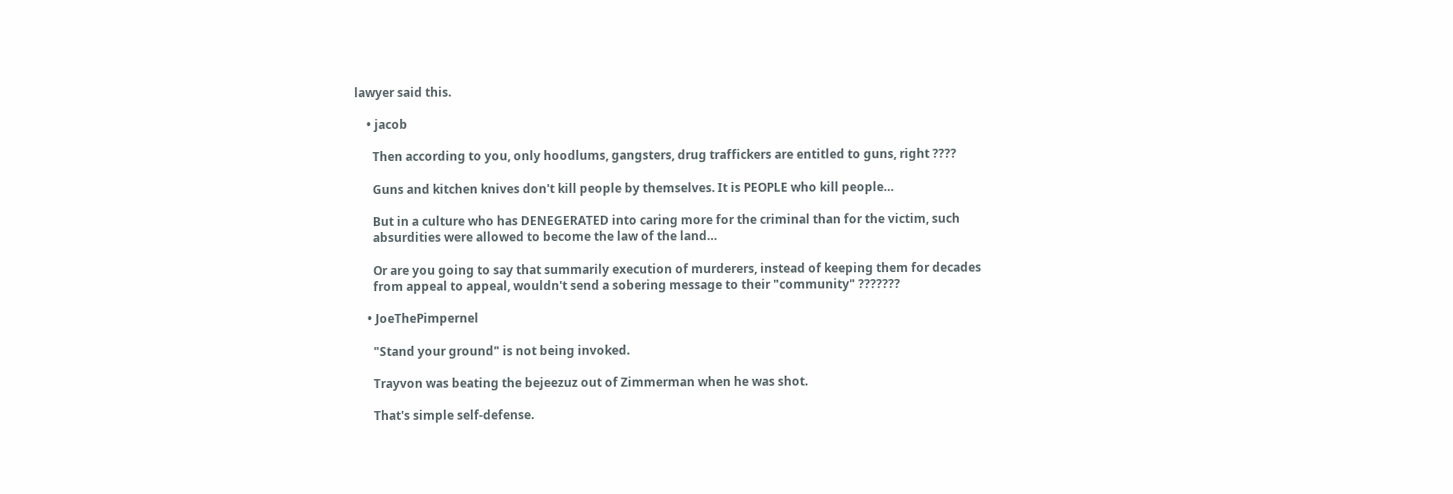lawyer said this.

    • jacob

      Then according to you, only hoodlums, gangsters, drug traffickers are entitled to guns, right ????

      Guns and kitchen knives don't kill people by themselves. It is PEOPLE who kill people…

      But in a culture who has DENEGERATED into caring more for the criminal than for the victim, such
      absurdities were allowed to become the law of the land…

      Or are you going to say that summarily execution of murderers, instead of keeping them for decades
      from appeal to appeal, wouldn't send a sobering message to their "community" ???????

    • JoeThePimpernel

      "Stand your ground" is not being invoked.

      Trayvon was beating the bejeezuz out of Zimmerman when he was shot.

      That's simple self-defense.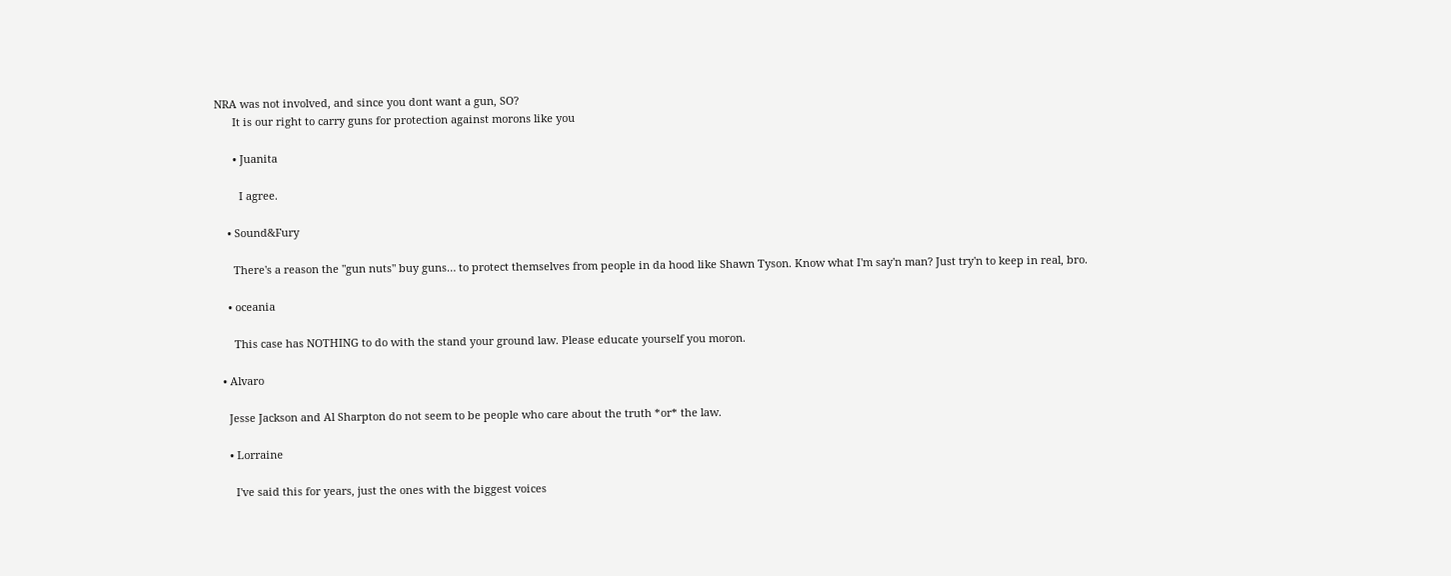NRA was not involved, and since you dont want a gun, SO?
      It is our right to carry guns for protection against morons like you

      • Juanita

        I agree.

    • Sound&Fury

      There's a reason the "gun nuts" buy guns… to protect themselves from people in da hood like Shawn Tyson. Know what I'm say'n man? Just try'n to keep in real, bro.

    • oceania

      This case has NOTHING to do with the stand your ground law. Please educate yourself you moron.

  • Alvaro

    Jesse Jackson and Al Sharpton do not seem to be people who care about the truth *or* the law.

    • Lorraine

      I've said this for years, just the ones with the biggest voices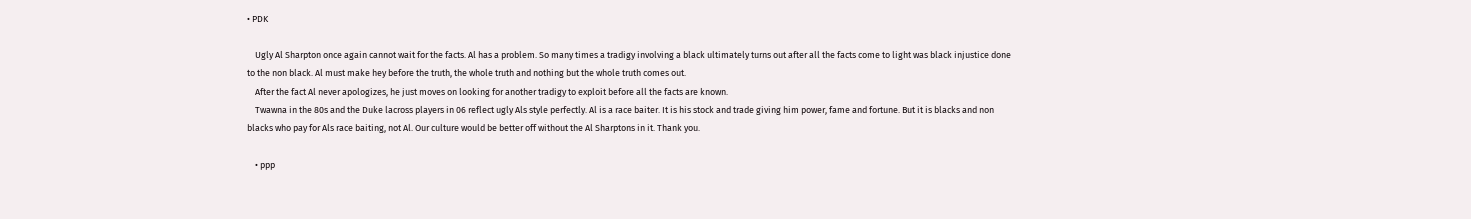• PDK

    Ugly Al Sharpton once again cannot wait for the facts. Al has a problem. So many times a tradigy involving a black ultimately turns out after all the facts come to light was black injustice done to the non black. Al must make hey before the truth, the whole truth and nothing but the whole truth comes out.
    After the fact Al never apologizes, he just moves on looking for another tradigy to exploit before all the facts are known.
    Twawna in the 80s and the Duke lacross players in 06 reflect ugly Als style perfectly. Al is a race baiter. It is his stock and trade giving him power, fame and fortune. But it is blacks and non blacks who pay for Als race baiting, not Al. Our culture would be better off without the Al Sharptons in it. Thank you.

    • ppp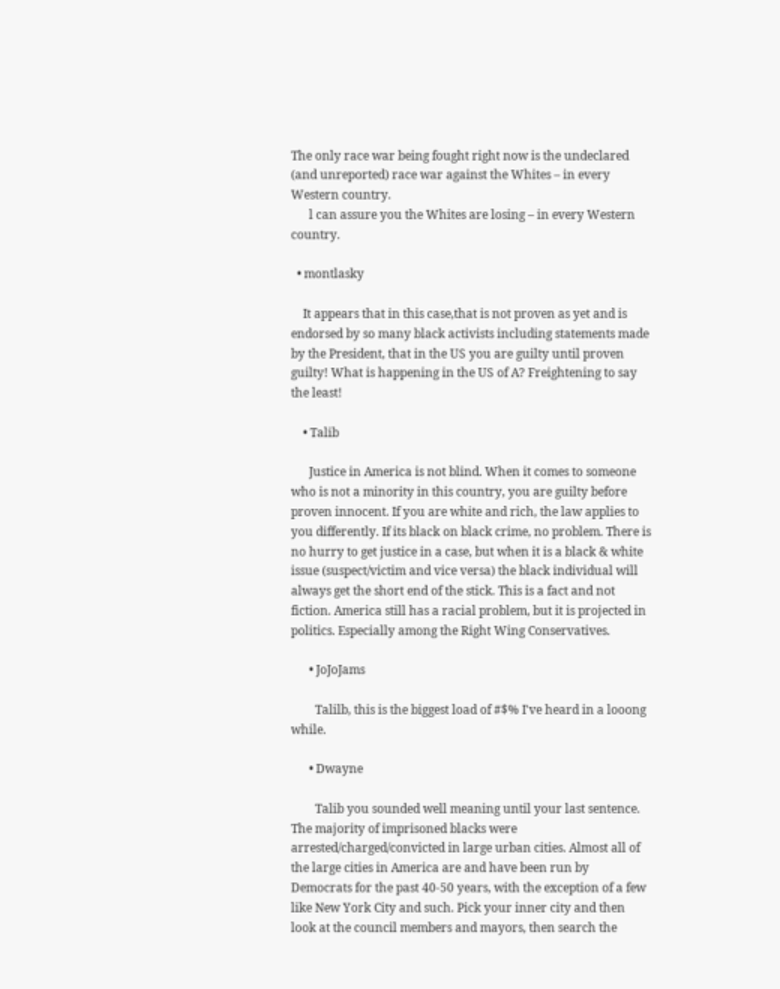The only race war being fought right now is the undeclared (and unreported) race war against the Whites – in every Western country.
      l can assure you the Whites are losing – in every Western country.

  • montlasky

    It appears that in this case,that is not proven as yet and is endorsed by so many black activists including statements made by the President, that in the US you are guilty until proven guilty! What is happening in the US of A? Freightening to say the least!

    • Talib

      Justice in America is not blind. When it comes to someone who is not a minority in this country, you are guilty before proven innocent. If you are white and rich, the law applies to you differently. If its black on black crime, no problem. There is no hurry to get justice in a case, but when it is a black & white issue (suspect/victim and vice versa) the black individual will always get the short end of the stick. This is a fact and not fiction. America still has a racial problem, but it is projected in politics. Especially among the Right Wing Conservatives.

      • JoJoJams

        Talilb, this is the biggest load of #$% I've heard in a looong while.

      • Dwayne

        Talib you sounded well meaning until your last sentence. The majority of imprisoned blacks were arrested/charged/convicted in large urban cities. Almost all of the large cities in America are and have been run by Democrats for the past 40-50 years, with the exception of a few like New York City and such. Pick your inner city and then look at the council members and mayors, then search the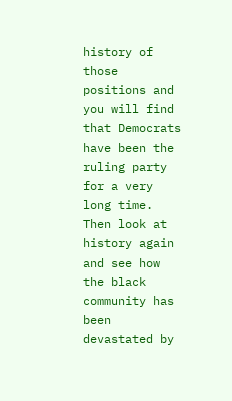history of those positions and you will find that Democrats have been the ruling party for a very long time. Then look at history again and see how the black community has been devastated by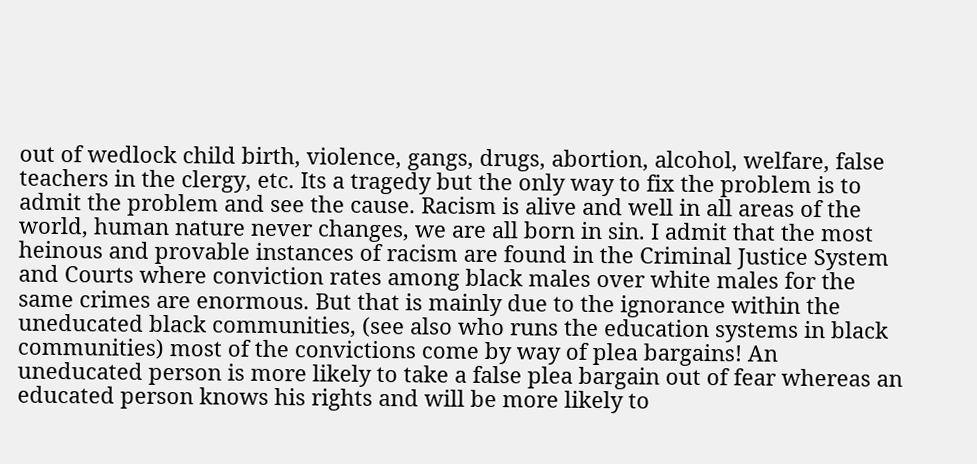out of wedlock child birth, violence, gangs, drugs, abortion, alcohol, welfare, false teachers in the clergy, etc. Its a tragedy but the only way to fix the problem is to admit the problem and see the cause. Racism is alive and well in all areas of the world, human nature never changes, we are all born in sin. I admit that the most heinous and provable instances of racism are found in the Criminal Justice System and Courts where conviction rates among black males over white males for the same crimes are enormous. But that is mainly due to the ignorance within the uneducated black communities, (see also who runs the education systems in black communities) most of the convictions come by way of plea bargains! An uneducated person is more likely to take a false plea bargain out of fear whereas an educated person knows his rights and will be more likely to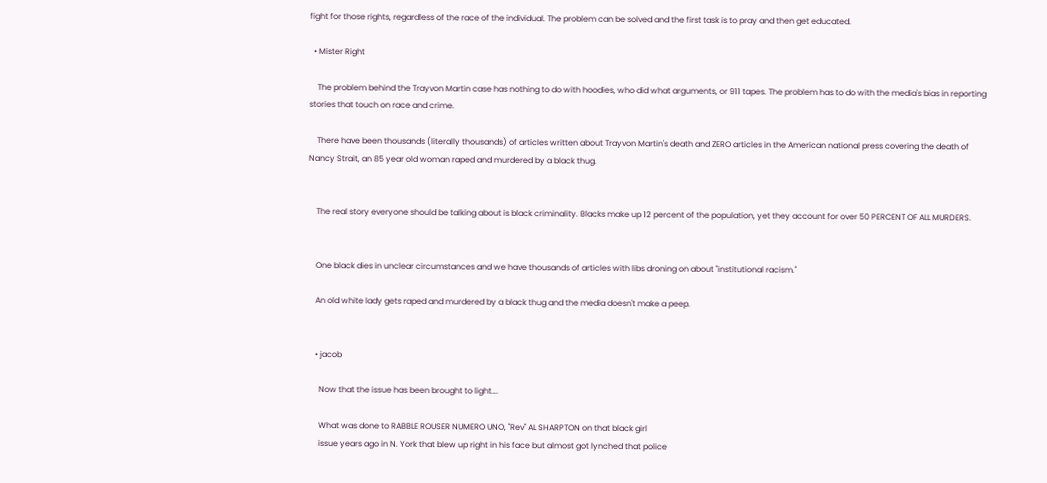fight for those rights, regardless of the race of the individual. The problem can be solved and the first task is to pray and then get educated.

  • Mister Right

    The problem behind the Trayvon Martin case has nothing to do with hoodies, who did what arguments, or 911 tapes. The problem has to do with the media's bias in reporting stories that touch on race and crime.

    There have been thousands (literally thousands) of articles written about Trayvon Martin's death and ZERO articles in the American national press covering the death of Nancy Strait, an 85 year old woman raped and murdered by a black thug.


    The real story everyone should be talking about is black criminality. Blacks make up 12 percent of the population, yet they account for over 50 PERCENT OF ALL MURDERS.


    One black dies in unclear circumstances and we have thousands of articles with libs droning on about "institutional racism."

    An old white lady gets raped and murdered by a black thug and the media doesn't make a peep.


    • jacob

      Now that the issue has been brought to light….

      What was done to RABBLE ROUSER NUMERO UNO, "Rev" AL SHARPTON on that black girl
      issue years ago in N. York that blew up right in his face but almost got lynched that police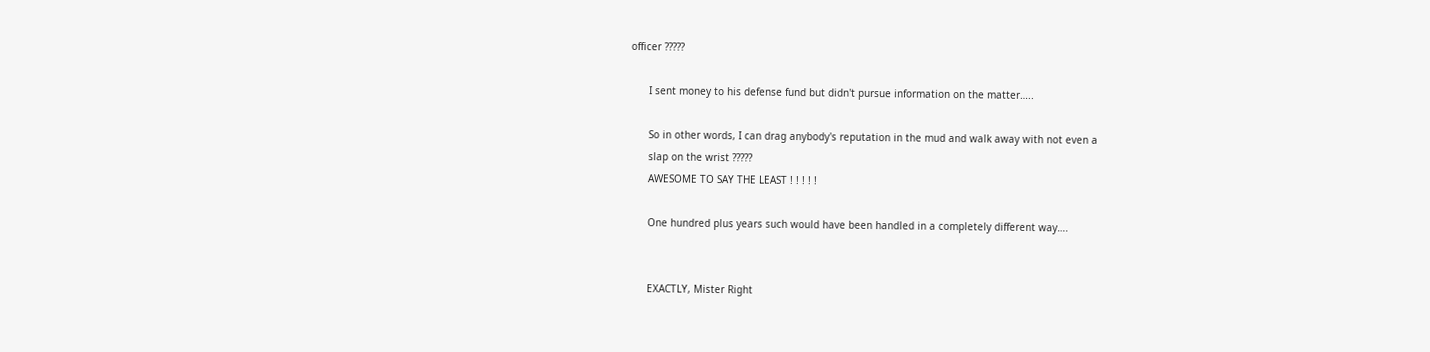officer ?????

      I sent money to his defense fund but didn't pursue information on the matter…..

      So in other words, I can drag anybody's reputation in the mud and walk away with not even a
      slap on the wrist ?????
      AWESOME TO SAY THE LEAST ! ! ! ! !

      One hundred plus years such would have been handled in a completely different way….


      EXACTLY, Mister Right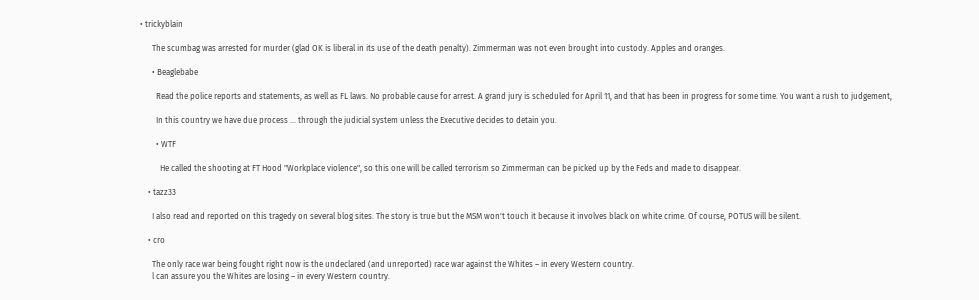• trickyblain

      The scumbag was arrested for murder (glad OK is liberal in its use of the death penalty). Zimmerman was not even brought into custody. Apples and oranges.

      • Beaglebabe

        Read the police reports and statements, as well as FL laws. No probable cause for arrest. A grand jury is scheduled for April 11, and that has been in progress for some time. You want a rush to judgement,

        In this country we have due process … through the judicial system unless the Executive decides to detain you.

        • WTF

          He called the shooting at FT Hood "Workplace violence", so this one will be called terrorism so Zimmerman can be picked up by the Feds and made to disappear.

    • tazz33

      I also read and reported on this tragedy on several blog sites. The story is true but the MSM won't touch it because it involves black on white crime. Of course, POTUS will be silent.

    • cro

      The only race war being fought right now is the undeclared (and unreported) race war against the Whites – in every Western country.
      l can assure you the Whites are losing – in every Western country.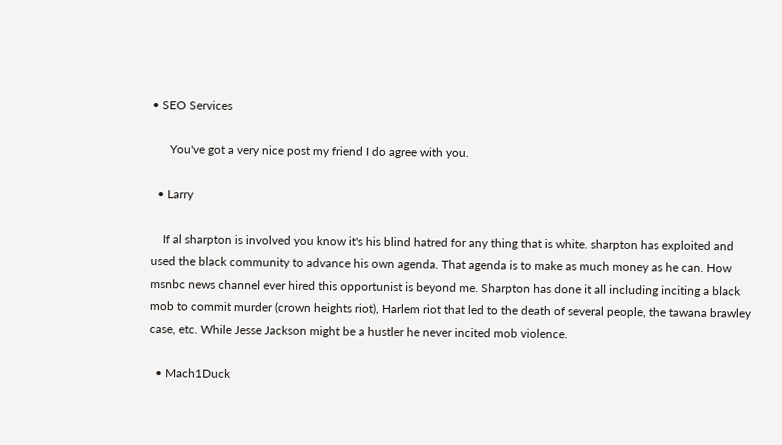• SEO Services

      You've got a very nice post my friend I do agree with you.

  • Larry

    If al sharpton is involved you know it's his blind hatred for any thing that is white. sharpton has exploited and used the black community to advance his own agenda. That agenda is to make as much money as he can. How msnbc news channel ever hired this opportunist is beyond me. Sharpton has done it all including inciting a black mob to commit murder (crown heights riot), Harlem riot that led to the death of several people, the tawana brawley case, etc. While Jesse Jackson might be a hustler he never incited mob violence.

  • Mach1Duck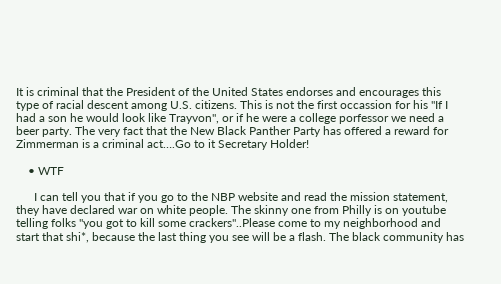It is criminal that the President of the United States endorses and encourages this type of racial descent among U.S. citizens. This is not the first occassion for his "If I had a son he would look like Trayvon", or if he were a college porfessor we need a beer party. The very fact that the New Black Panther Party has offered a reward for Zimmerman is a criminal act….Go to it Secretary Holder!

    • WTF

      I can tell you that if you go to the NBP website and read the mission statement, they have declared war on white people. The skinny one from Philly is on youtube telling folks "you got to kill some crackers"..Please come to my neighborhood and start that shi*, because the last thing you see will be a flash. The black community has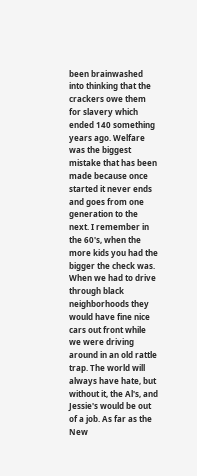been brainwashed into thinking that the crackers owe them for slavery which ended 140 something years ago. Welfare was the biggest mistake that has been made because once started it never ends and goes from one generation to the next. I remember in the 60's, when the more kids you had the bigger the check was. When we had to drive through black neighborhoods they would have fine nice cars out front while we were driving around in an old rattle trap. The world will always have hate, but without it, the Al's, and Jessie's would be out of a job. As far as the New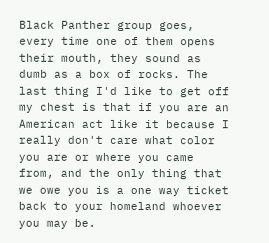Black Panther group goes, every time one of them opens their mouth, they sound as dumb as a box of rocks. The last thing I'd like to get off my chest is that if you are an American act like it because I really don't care what color you are or where you came from, and the only thing that we owe you is a one way ticket back to your homeland whoever you may be.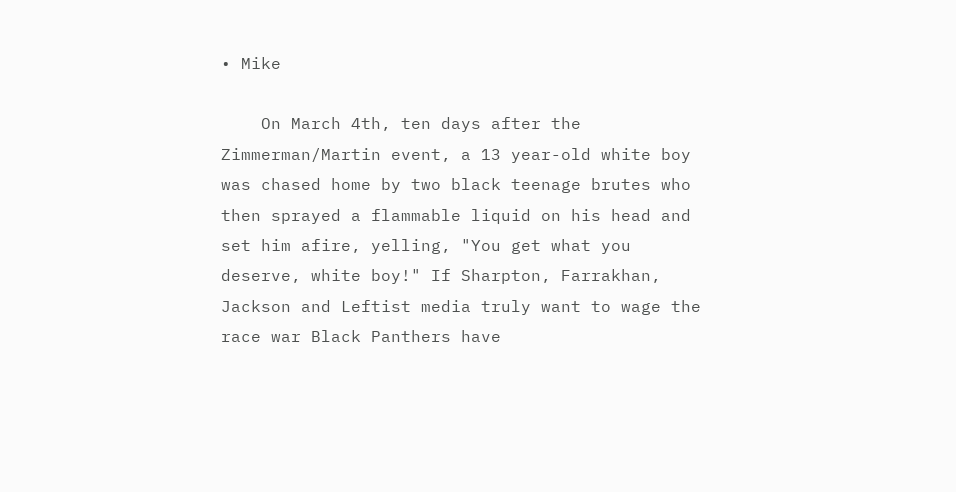• Mike

    On March 4th, ten days after the Zimmerman/Martin event, a 13 year-old white boy was chased home by two black teenage brutes who then sprayed a flammable liquid on his head and set him afire, yelling, "You get what you deserve, white boy!" If Sharpton, Farrakhan, Jackson and Leftist media truly want to wage the race war Black Panthers have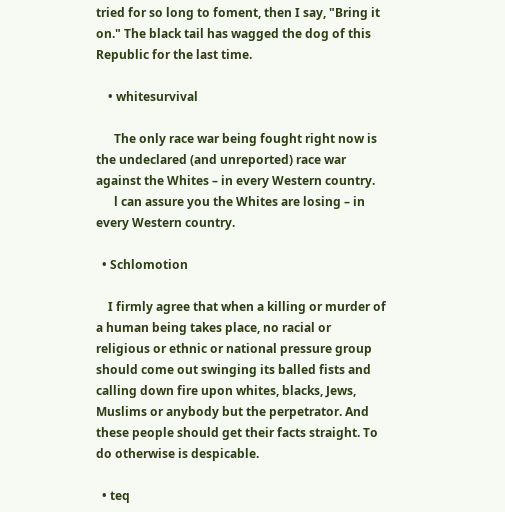tried for so long to foment, then I say, "Bring it on." The black tail has wagged the dog of this Republic for the last time.

    • whitesurvival

      The only race war being fought right now is the undeclared (and unreported) race war against the Whites – in every Western country.
      l can assure you the Whites are losing – in every Western country.

  • Schlomotion

    I firmly agree that when a killing or murder of a human being takes place, no racial or religious or ethnic or national pressure group should come out swinging its balled fists and calling down fire upon whites, blacks, Jews, Muslims or anybody but the perpetrator. And these people should get their facts straight. To do otherwise is despicable.

  • teq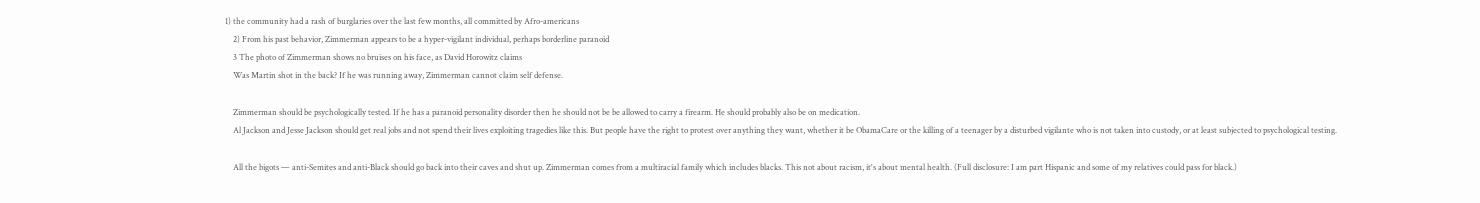1) the community had a rash of burglaries over the last few months, all committed by Afro-americans
    2) From his past behavior, Zimmerman appears to be a hyper-vigilant individual, perhaps borderline paranoid
    3 The photo of Zimmerman shows no bruises on his face, as David Horowitz claims
    Was Martin shot in the back? If he was running away, Zimmerman cannot claim self defense.

    Zimmerman should be psychologically tested. If he has a paranoid personality disorder then he should not be be allowed to carry a firearm. He should probably also be on medication.
    Al Jackson and Jesse Jackson should get real jobs and not spend their lives exploiting tragedies like this. But people have the right to protest over anything they want, whether it be ObamaCare or the killing of a teenager by a disturbed vigilante who is not taken into custody, or at least subjected to psychological testing.

    All the bigots — anti-Semites and anti-Black should go back into their caves and shut up. Zimmerman comes from a multiracial family which includes blacks. This not about racism, it's about mental health. (Full disclosure: I am part Hispanic and some of my relatives could pass for black.)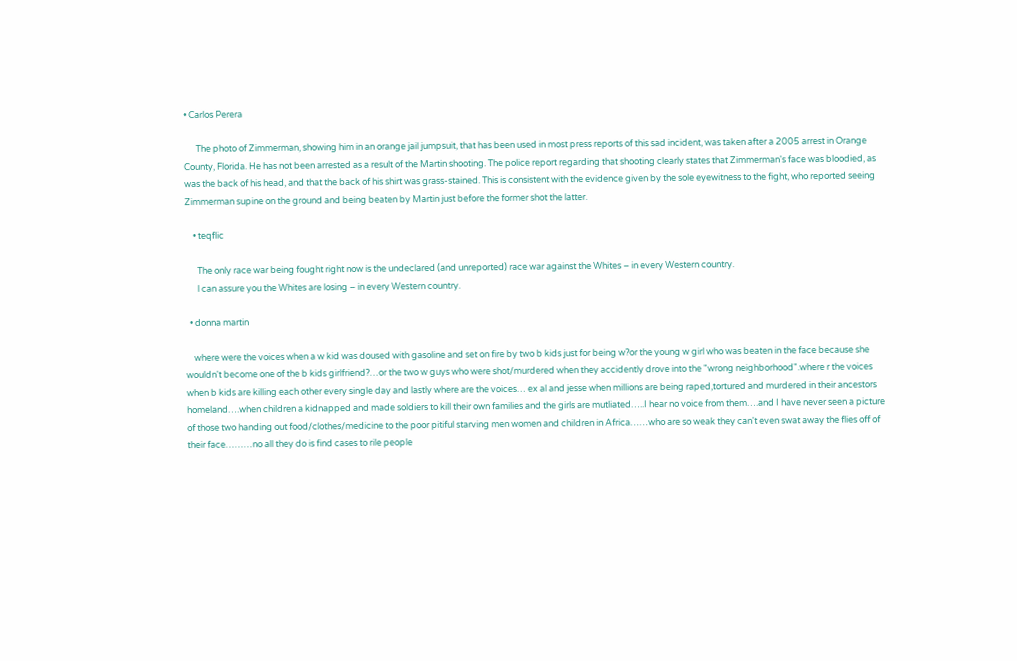• Carlos Perera

      The photo of Zimmerman, showing him in an orange jail jumpsuit, that has been used in most press reports of this sad incident, was taken after a 2005 arrest in Orange County, Florida. He has not been arrested as a result of the Martin shooting. The police report regarding that shooting clearly states that Zimmerman's face was bloodied, as was the back of his head, and that the back of his shirt was grass-stained. This is consistent with the evidence given by the sole eyewitness to the fight, who reported seeing Zimmerman supine on the ground and being beaten by Martin just before the former shot the latter.

    • teqflic

      The only race war being fought right now is the undeclared (and unreported) race war against the Whites – in every Western country.
      l can assure you the Whites are losing – in every Western country.

  • donna martin

    where were the voices when a w kid was doused with gasoline and set on fire by two b kids just for being w?or the young w girl who was beaten in the face because she wouldn't become one of the b kids girlfriend?…or the two w guys who were shot/murdered when they accidently drove into the "wrong neighborhood".where r the voices when b kids are killing each other every single day and lastly where are the voices… ex al and jesse when millions are being raped,tortured and murdered in their ancestors homeland….when children a kidnapped and made soldiers to kill their own families and the girls are mutliated…..I hear no voice from them….and I have never seen a picture of those two handing out food/clothes/medicine to the poor pitiful starving men women and children in Africa……who are so weak they can't even swat away the flies off of their face………no all they do is find cases to rile people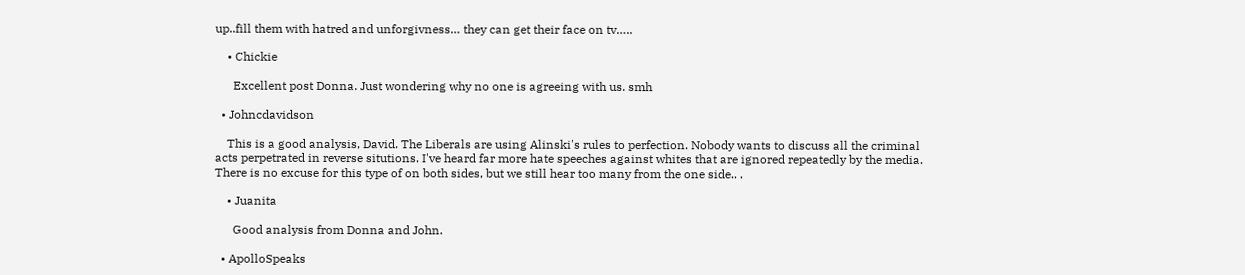up..fill them with hatred and unforgivness… they can get their face on tv…..

    • Chickie

      Excellent post Donna. Just wondering why no one is agreeing with us. smh

  • Johncdavidson

    This is a good analysis, David. The Liberals are using Alinski's rules to perfection. Nobody wants to discuss all the criminal acts perpetrated in reverse situtions. I've heard far more hate speeches against whites that are ignored repeatedly by the media. There is no excuse for this type of on both sides, but we still hear too many from the one side.. .

    • Juanita

      Good analysis from Donna and John.

  • ApolloSpeaks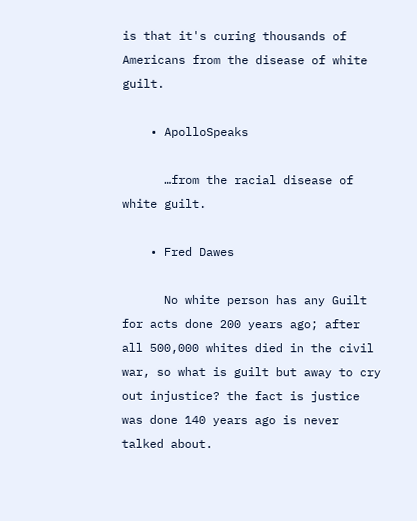is that it's curing thousands of Americans from the disease of white guilt.

    • ApolloSpeaks

      …from the racial disease of white guilt.

    • Fred Dawes

      No white person has any Guilt for acts done 200 years ago; after all 500,000 whites died in the civil war, so what is guilt but away to cry out injustice? the fact is justice was done 140 years ago is never talked about.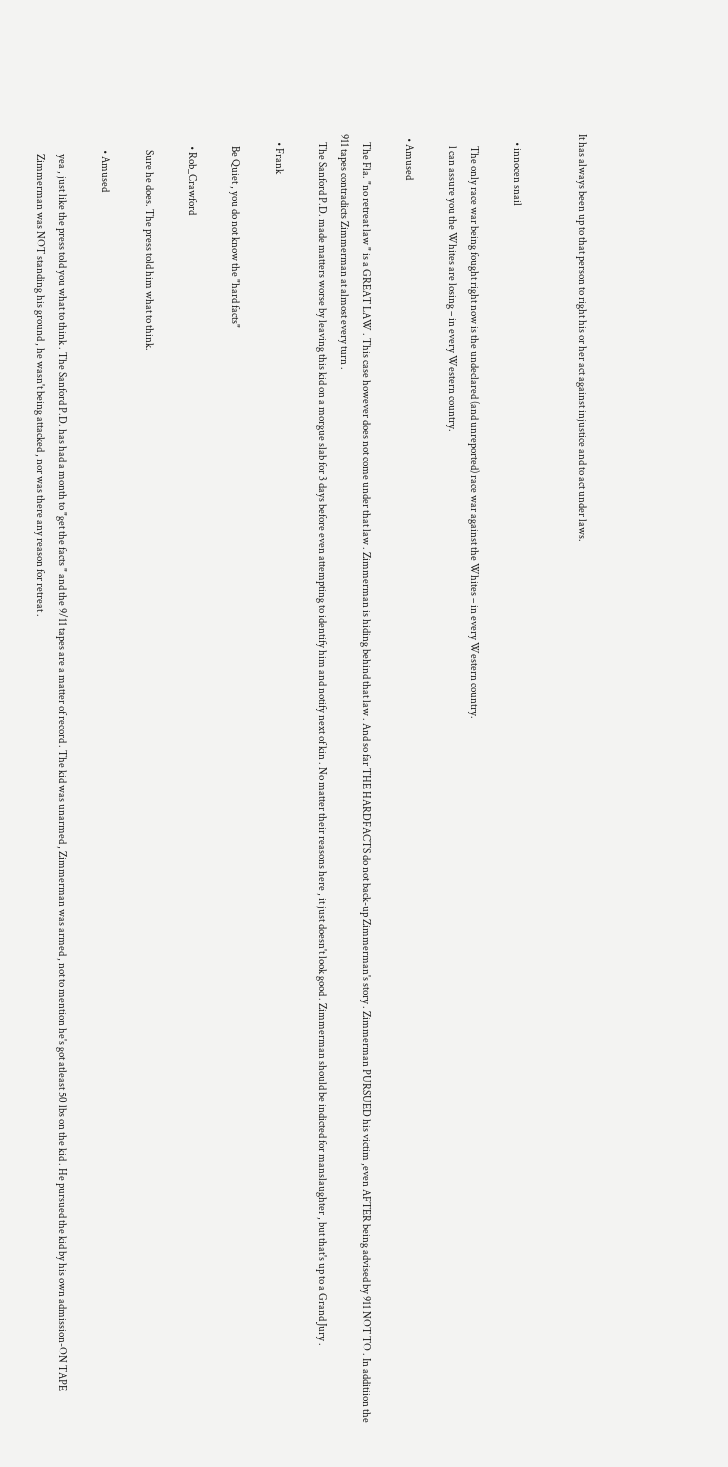It has always been up to that person to right his or her act against injustice and to act under laws.


    • innocen snail

      The only race war being fought right now is the undeclared (and unreported) race war against the Whites – in every Western country.
      l can assure you the Whites are losing – in every Western country.

  • Amused

    The Fla. "no retreat law " is a GREAT LAW . This case however does not come under that law . Zimmerman is hiding behind that law . And so far THE HARDFACTS do not back-up Zimmerman's story . Zimmerman PURSUED his victim ,even AFTER being advised by 911 NOT TO . In additiion the 911 tapes contradicts Zimmerman at almost every turn .
    The Sanford P.D. made matters worse by leaving this kid on a morgue slab for 3 days before even attempting to identify him and notify next of kin . No matter their reasons here , it just doesn't look good . Zimmerman should be indicted for manslaughter , but that's up to a Grand Jury .

    • Frank

      Be Quiet , you do not know the "hard facts"

      • Rob_Crawford

        Sure he does. The press told him what to think.

        • Amused

          yea , just like the press told you what to think . The Sanford P.D. has had a month to "get the facts " and the 9/11 tapes are a matter of record . The kid was unarmed , Zimmerman was armed , not to mention he's got atleast 50 lbs on the kid . He pursued the kid by his own admission-ON TAPE
          Zimmerman was NOT standing his ground , he wasn't being attacked , nor was there any reason for retreat .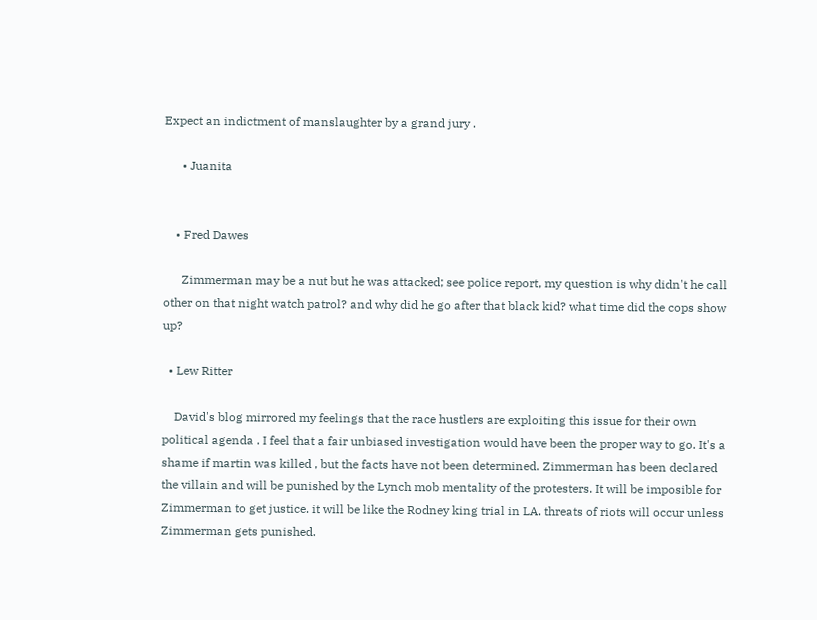Expect an indictment of manslaughter by a grand jury .

      • Juanita


    • Fred Dawes

      Zimmerman may be a nut but he was attacked; see police report, my question is why didn't he call other on that night watch patrol? and why did he go after that black kid? what time did the cops show up?

  • Lew Ritter

    David's blog mirrored my feelings that the race hustlers are exploiting this issue for their own political agenda . I feel that a fair unbiased investigation would have been the proper way to go. It's a shame if martin was killed , but the facts have not been determined. Zimmerman has been declared the villain and will be punished by the Lynch mob mentality of the protesters. It will be imposible for Zimmerman to get justice. it will be like the Rodney king trial in LA. threats of riots will occur unless Zimmerman gets punished.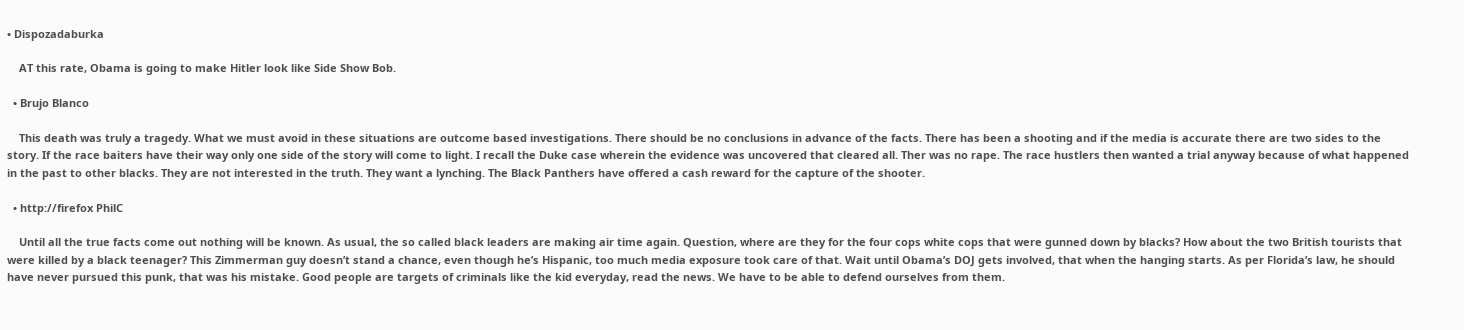• Dispozadaburka

    AT this rate, Obama is going to make Hitler look like Side Show Bob.

  • Brujo Blanco

    This death was truly a tragedy. What we must avoid in these situations are outcome based investigations. There should be no conclusions in advance of the facts. There has been a shooting and if the media is accurate there are two sides to the story. If the race baiters have their way only one side of the story will come to light. I recall the Duke case wherein the evidence was uncovered that cleared all. Ther was no rape. The race hustlers then wanted a trial anyway because of what happened in the past to other blacks. They are not interested in the truth. They want a lynching. The Black Panthers have offered a cash reward for the capture of the shooter.

  • http://firefox PhilC

    Until all the true facts come out nothing will be known. As usual, the so called black leaders are making air time again. Question, where are they for the four cops white cops that were gunned down by blacks? How about the two British tourists that were killed by a black teenager? This Zimmerman guy doesn’t stand a chance, even though he’s Hispanic, too much media exposure took care of that. Wait until Obama’s DOJ gets involved, that when the hanging starts. As per Florida’s law, he should have never pursued this punk, that was his mistake. Good people are targets of criminals like the kid everyday, read the news. We have to be able to defend ourselves from them.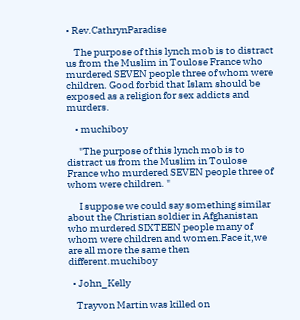• Rev.CathrynParadise

    The purpose of this lynch mob is to distract us from the Muslim in Toulose France who murdered SEVEN people three of whom were children. Good forbid that Islam should be exposed as a religion for sex addicts and murders.

    • muchiboy

      "The purpose of this lynch mob is to distract us from the Muslim in Toulose France who murdered SEVEN people three of whom were children. "

      I suppose we could say something similar about the Christian soldier in Afghanistan who murdered SIXTEEN people many of whom were children and women.Face it,we are all more the same then different.muchiboy

  • John_Kelly

    Trayvon Martin was killed on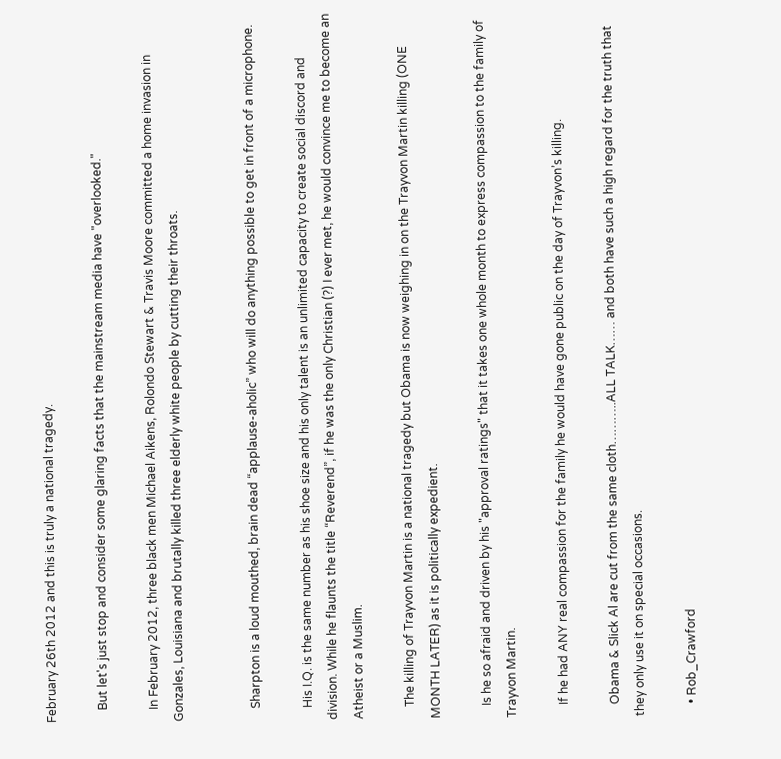February 26th 2012 and this is truly a national tragedy.

    But let's just stop and consider some glaring facts that the mainstream media have "overlooked."

    In February 2012, three black men Michael Aikens, Rolondo Stewart & Travis Moore committed a home invasion in Gonzales, Louisiana and brutally killed three elderly white people by cutting their throats.


    Sharpton is a loud mouthed, brain dead “applause-aholic” who will do anything possible to get in front of a microphone.

    His I.Q. is the same number as his shoe size and his only talent is an unlimited capacity to create social discord and division. While he flaunts the title “Reverend”, if he was the only Christian (?) I ever met, he would convince me to become an Atheist or a Muslim.

    The killing of Trayvon Martin is a national tragedy but Obama is now weighing in on the Trayvon Martin killing (ONE MONTH LATER) as it is politically expedient.

    Is he so afraid and driven by his "approval ratings" that it takes one whole month to express compassion to the family of Trayvon Martin.

    If he had ANY real compassion for the family he would have gone public on the day of Trayvon’s killing.

    Obama & Slick Al are cut from the same cloth………..ALL TALK…… and both have such a high regard for the truth that they only use it on special occasions.

    • Rob_Crawford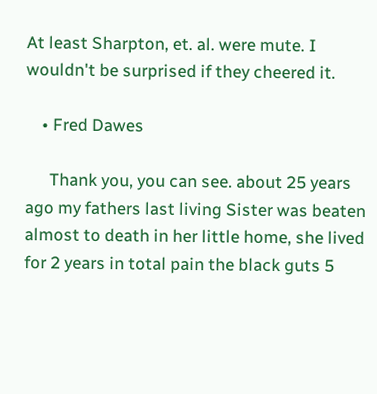At least Sharpton, et. al. were mute. I wouldn't be surprised if they cheered it.

    • Fred Dawes

      Thank you, you can see. about 25 years ago my fathers last living Sister was beaten almost to death in her little home, she lived for 2 years in total pain the black guts 5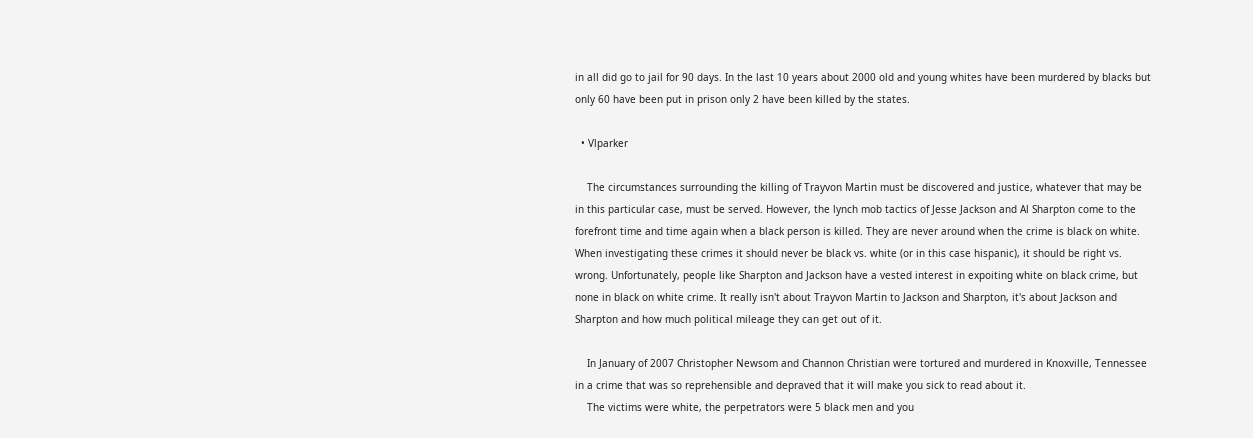in all did go to jail for 90 days. In the last 10 years about 2000 old and young whites have been murdered by blacks but only 60 have been put in prison only 2 have been killed by the states.

  • Vlparker

    The circumstances surrounding the killing of Trayvon Martin must be discovered and justice, whatever that may be in this particular case, must be served. However, the lynch mob tactics of Jesse Jackson and Al Sharpton come to the forefront time and time again when a black person is killed. They are never around when the crime is black on white. When investigating these crimes it should never be black vs. white (or in this case hispanic), it should be right vs. wrong. Unfortunately, people like Sharpton and Jackson have a vested interest in expoiting white on black crime, but none in black on white crime. It really isn't about Trayvon Martin to Jackson and Sharpton, it's about Jackson and Sharpton and how much political mileage they can get out of it.

    In January of 2007 Christopher Newsom and Channon Christian were tortured and murdered in Knoxville, Tennessee in a crime that was so reprehensible and depraved that it will make you sick to read about it.
    The victims were white, the perpetrators were 5 black men and you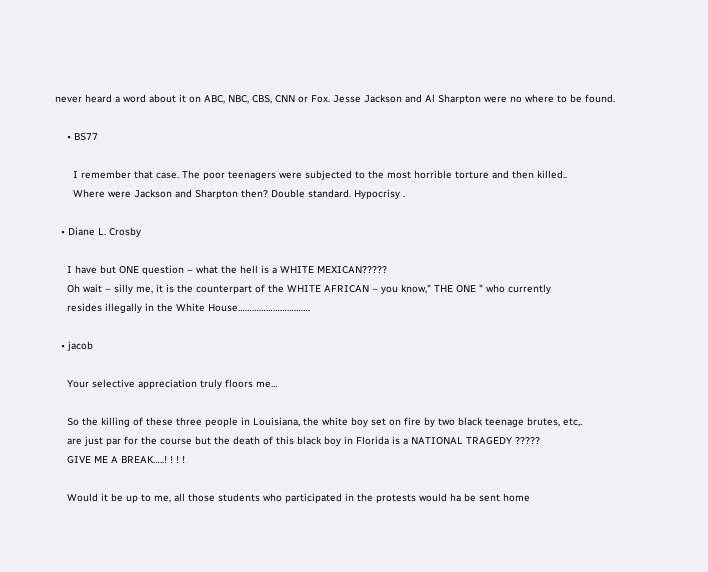never heard a word about it on ABC, NBC, CBS, CNN or Fox. Jesse Jackson and Al Sharpton were no where to be found.

    • BS77

      I remember that case. The poor teenagers were subjected to the most horrible torture and then killed..
      Where were Jackson and Sharpton then? Double standard. Hypocrisy .

  • Diane L. Crosby

    I have but ONE question – what the hell is a WHITE MEXICAN?????
    Oh wait – silly me, it is the counterpart of the WHITE AFRICAN – you know," THE ONE " who currently
    resides illegally in the White House………………………….

  • jacob

    Your selective appreciation truly floors me…

    So the killing of these three people in Louisiana, the white boy set on fire by two black teenage brutes, etc,.
    are just par for the course but the death of this black boy in Florida is a NATIONAL TRAGEDY ?????
    GIVE ME A BREAK…..! ! ! !

    Would it be up to me, all those students who participated in the protests would ha be sent home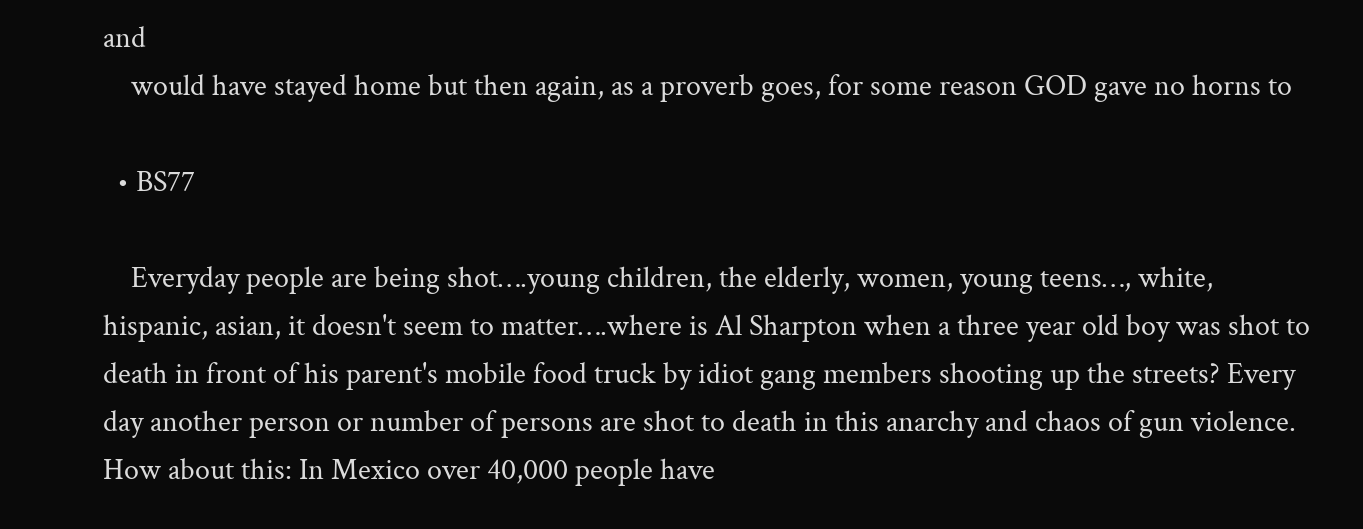and
    would have stayed home but then again, as a proverb goes, for some reason GOD gave no horns to

  • BS77

    Everyday people are being shot….young children, the elderly, women, young teens…, white, hispanic, asian, it doesn't seem to matter….where is Al Sharpton when a three year old boy was shot to death in front of his parent's mobile food truck by idiot gang members shooting up the streets? Every day another person or number of persons are shot to death in this anarchy and chaos of gun violence. How about this: In Mexico over 40,000 people have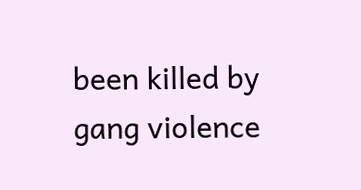been killed by gang violence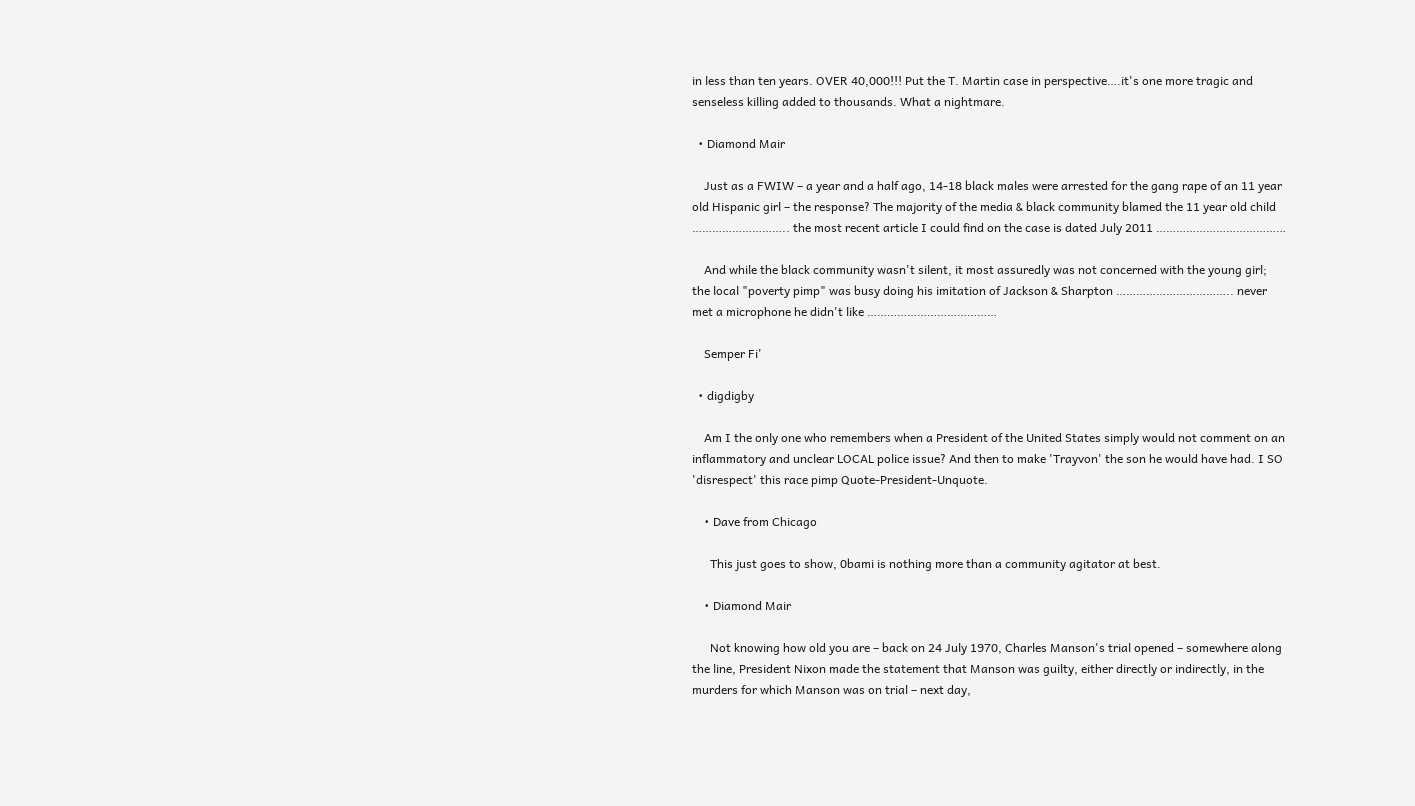in less than ten years. OVER 40,000!!! Put the T. Martin case in perspective….it's one more tragic and senseless killing added to thousands. What a nightmare.

  • Diamond Mair

    Just as a FWIW – a year and a half ago, 14-18 black males were arrested for the gang rape of an 11 year old Hispanic girl – the response? The majority of the media & black community blamed the 11 year old child ……………………….. the most recent article I could find on the case is dated July 2011 …………………………………

    And while the black community wasn't silent, it most assuredly was not concerned with the young girl; the local "poverty pimp" was busy doing his imitation of Jackson & Sharpton …………………………….. never met a microphone he didn't like …………………………………

    Semper Fi'

  • digdigby

    Am I the only one who remembers when a President of the United States simply would not comment on an inflammatory and unclear LOCAL police issue? And then to make 'Trayvon' the son he would have had. I SO 'disrespect' this race pimp Quote-President-Unquote.

    • Dave from Chicago

      This just goes to show, 0bami is nothing more than a community agitator at best.

    • Diamond Mair

      Not knowing how old you are – back on 24 July 1970, Charles Manson's trial opened – somewhere along the line, President Nixon made the statement that Manson was guilty, either directly or indirectly, in the murders for which Manson was on trial – next day,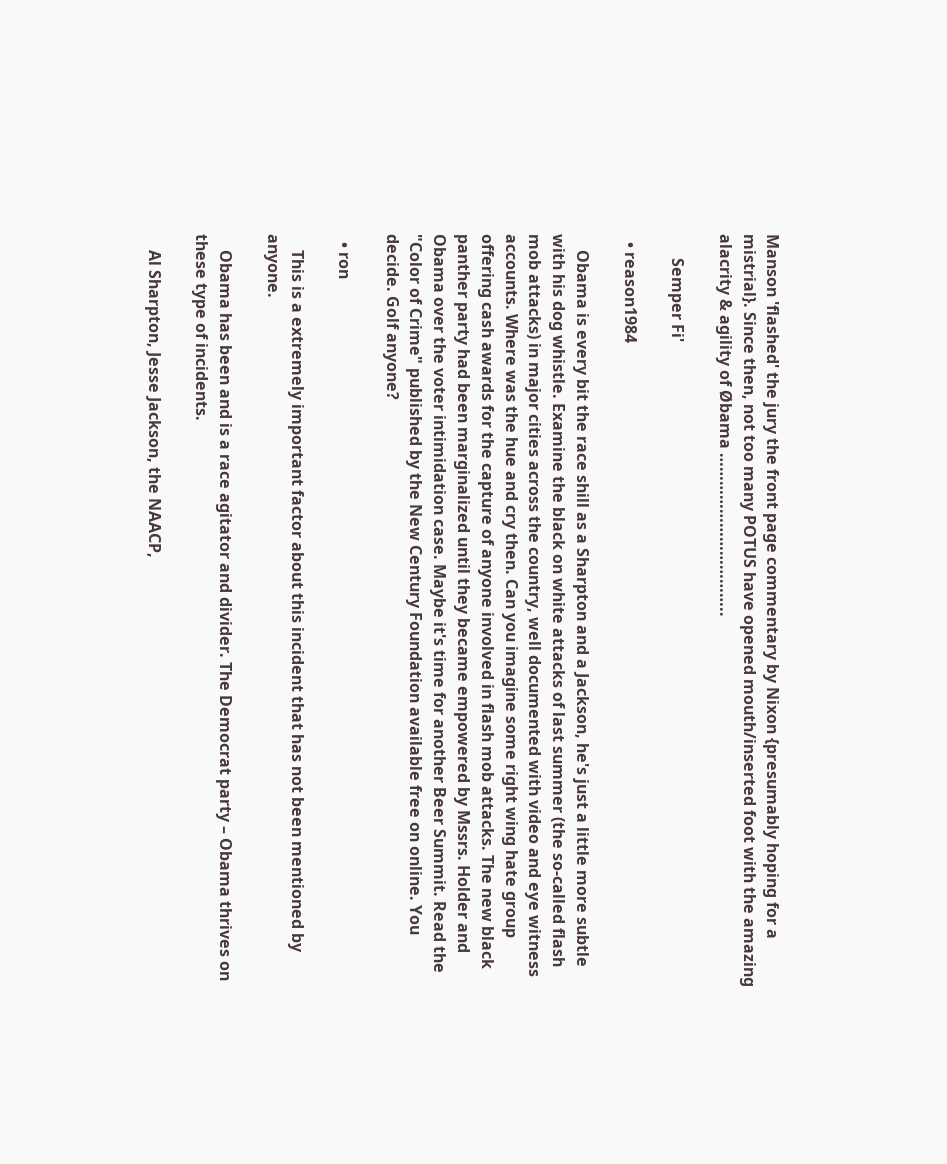Manson 'flashed' the jury the front page commentary by Nixon {presumably hoping for a mistrial}. Since then, not too many POTUS have opened mouth/inserted foot with the amazing alacrity & agility of Øbama ……………………………..

      Semper Fi'

  • reason1984

    Obama is every bit the race shill as a Sharpton and a Jackson, he's just a little more subtle with his dog whistle. Examine the black on white attacks of last summer (the so-called flash mob attacks) in major cities across the country, well documented with video and eye witness accounts. Where was the hue and cry then. Can you imagine some right wing hate group offering cash awards for the capture of anyone involved in flash mob attacks. The new black panther party had been marginalized until they became empowered by Mssrs. Holder and Obama over the voter intimidation case. Maybe it's time for another Beer Summit. Read the "Color of Crime" published by the New Century Foundation available free on online. You decide. Golf anyone?

  • ron

    This is a extremely important factor about this incident that has not been mentioned by anyone.

    Obama has been and is a race agitator and divider. The Democrat party – Obama thrives on these type of incidents.

    Al Sharpton, Jesse Jackson, the NAACP,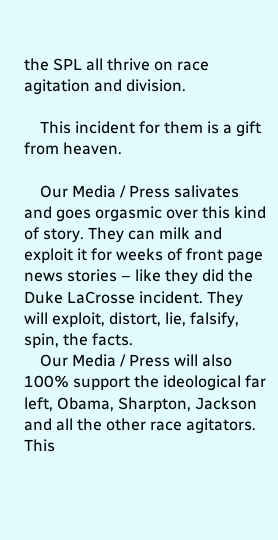the SPL all thrive on race agitation and division.

    This incident for them is a gift from heaven.

    Our Media / Press salivates and goes orgasmic over this kind of story. They can milk and exploit it for weeks of front page news stories – like they did the Duke LaCrosse incident. They will exploit, distort, lie, falsify, spin, the facts.
    Our Media / Press will also 100% support the ideological far left, Obama, Sharpton, Jackson and all the other race agitators. This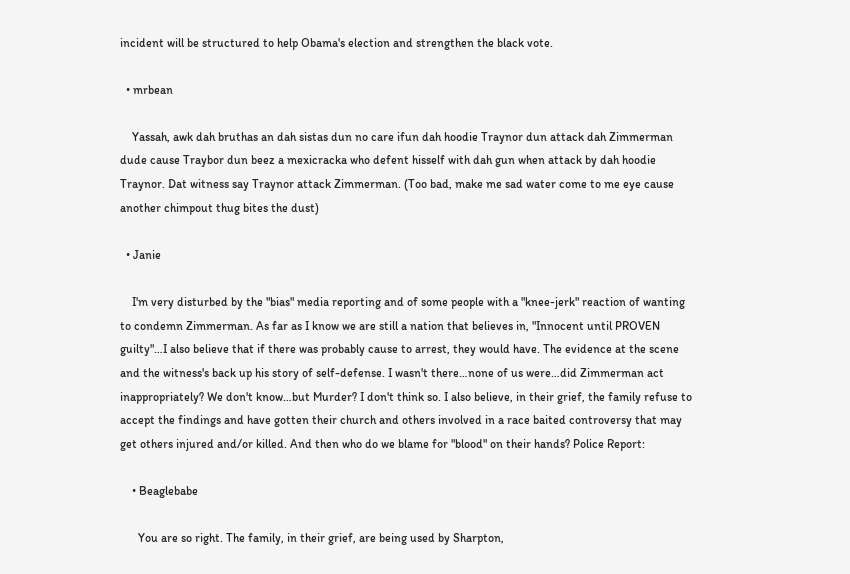incident will be structured to help Obama's election and strengthen the black vote.

  • mrbean

    Yassah, awk dah bruthas an dah sistas dun no care ifun dah hoodie Traynor dun attack dah Zimmerman dude cause Traybor dun beez a mexicracka who defent hisself with dah gun when attack by dah hoodie Traynor. Dat witness say Traynor attack Zimmerman. (Too bad, make me sad water come to me eye cause another chimpout thug bites the dust)

  • Janie

    I'm very disturbed by the "bias" media reporting and of some people with a "knee-jerk" reaction of wanting to condemn Zimmerman. As far as I know we are still a nation that believes in, "Innocent until PROVEN guilty"…I also believe that if there was probably cause to arrest, they would have. The evidence at the scene and the witness's back up his story of self-defense. I wasn't there…none of us were…did Zimmerman act inappropriately? We don't know…but Murder? I don't think so. I also believe, in their grief, the family refuse to accept the findings and have gotten their church and others involved in a race baited controversy that may get others injured and/or killed. And then who do we blame for "blood" on their hands? Police Report:

    • Beaglebabe

      You are so right. The family, in their grief, are being used by Sharpton,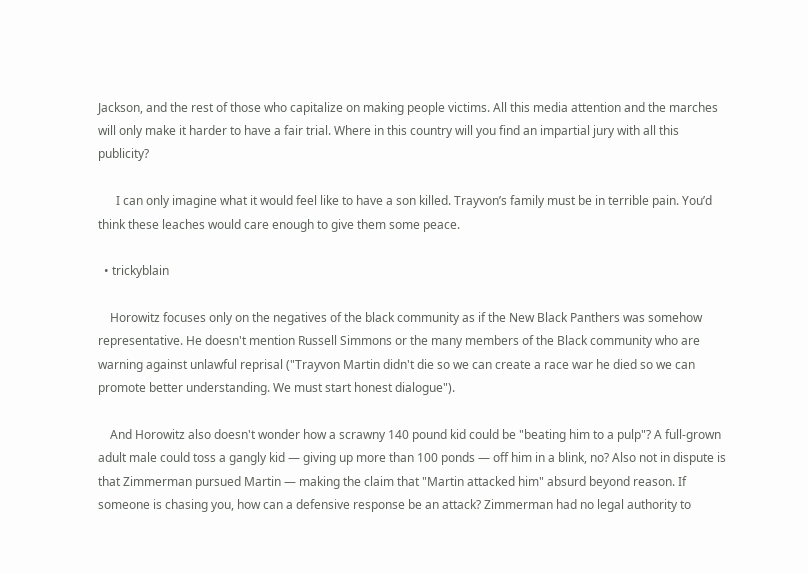Jackson, and the rest of those who capitalize on making people victims. All this media attention and the marches will only make it harder to have a fair trial. Where in this country will you find an impartial jury with all this publicity?

      I can only imagine what it would feel like to have a son killed. Trayvon’s family must be in terrible pain. You’d think these leaches would care enough to give them some peace.

  • trickyblain

    Horowitz focuses only on the negatives of the black community as if the New Black Panthers was somehow representative. He doesn't mention Russell Simmons or the many members of the Black community who are warning against unlawful reprisal ("Trayvon Martin didn't die so we can create a race war he died so we can promote better understanding. We must start honest dialogue").

    And Horowitz also doesn't wonder how a scrawny 140 pound kid could be "beating him to a pulp"? A full-grown adult male could toss a gangly kid — giving up more than 100 ponds — off him in a blink, no? Also not in dispute is that Zimmerman pursued Martin — making the claim that "Martin attacked him" absurd beyond reason. If someone is chasing you, how can a defensive response be an attack? Zimmerman had no legal authority to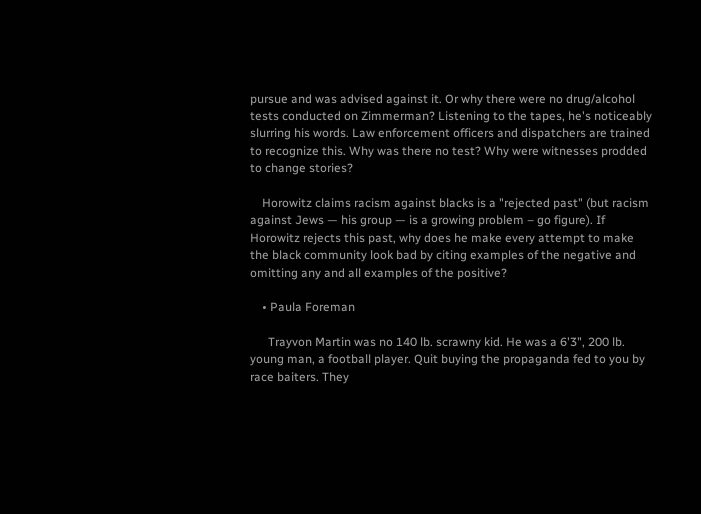pursue and was advised against it. Or why there were no drug/alcohol tests conducted on Zimmerman? Listening to the tapes, he's noticeably slurring his words. Law enforcement officers and dispatchers are trained to recognize this. Why was there no test? Why were witnesses prodded to change stories?

    Horowitz claims racism against blacks is a "rejected past" (but racism against Jews — his group — is a growing problem – go figure). If Horowitz rejects this past, why does he make every attempt to make the black community look bad by citing examples of the negative and omitting any and all examples of the positive?

    • Paula Foreman

      Trayvon Martin was no 140 lb. scrawny kid. He was a 6'3", 200 lb. young man, a football player. Quit buying the propaganda fed to you by race baiters. They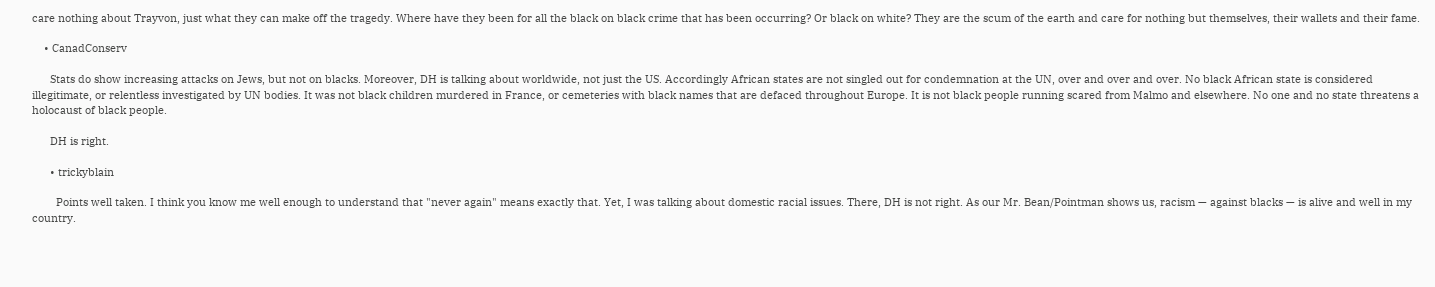care nothing about Trayvon, just what they can make off the tragedy. Where have they been for all the black on black crime that has been occurring? Or black on white? They are the scum of the earth and care for nothing but themselves, their wallets and their fame.

    • CanadConserv

      Stats do show increasing attacks on Jews, but not on blacks. Moreover, DH is talking about worldwide, not just the US. Accordingly African states are not singled out for condemnation at the UN, over and over and over. No black African state is considered illegitimate, or relentless investigated by UN bodies. It was not black children murdered in France, or cemeteries with black names that are defaced throughout Europe. It is not black people running scared from Malmo and elsewhere. No one and no state threatens a holocaust of black people.

      DH is right.

      • trickyblain

        Points well taken. I think you know me well enough to understand that "never again" means exactly that. Yet, I was talking about domestic racial issues. There, DH is not right. As our Mr. Bean/Pointman shows us, racism — against blacks — is alive and well in my country.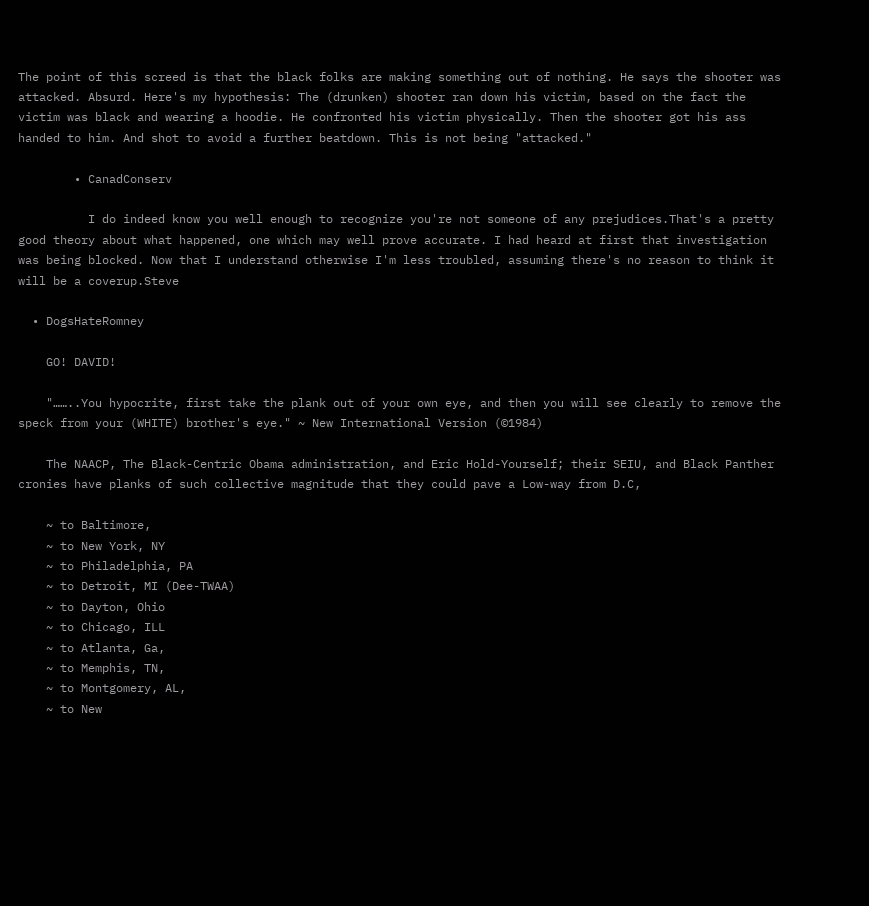The point of this screed is that the black folks are making something out of nothing. He says the shooter was attacked. Absurd. Here's my hypothesis: The (drunken) shooter ran down his victim, based on the fact the victim was black and wearing a hoodie. He confronted his victim physically. Then the shooter got his ass handed to him. And shot to avoid a further beatdown. This is not being "attacked."

        • CanadConserv

          I do indeed know you well enough to recognize you're not someone of any prejudices.That's a pretty good theory about what happened, one which may well prove accurate. I had heard at first that investigation was being blocked. Now that I understand otherwise I'm less troubled, assuming there's no reason to think it will be a coverup.Steve

  • DogsHateRomney

    GO! DAVID!

    "……..You hypocrite, first take the plank out of your own eye, and then you will see clearly to remove the speck from your (WHITE) brother's eye." ~ New International Version (©1984)

    The NAACP, The Black-Centric Obama administration, and Eric Hold-Yourself; their SEIU, and Black Panther cronies have planks of such collective magnitude that they could pave a Low-way from D.C,

    ~ to Baltimore,
    ~ to New York, NY
    ~ to Philadelphia, PA
    ~ to Detroit, MI (Dee-TWAA)
    ~ to Dayton, Ohio
    ~ to Chicago, ILL
    ~ to Atlanta, Ga,
    ~ to Memphis, TN,
    ~ to Montgomery, AL,
    ~ to New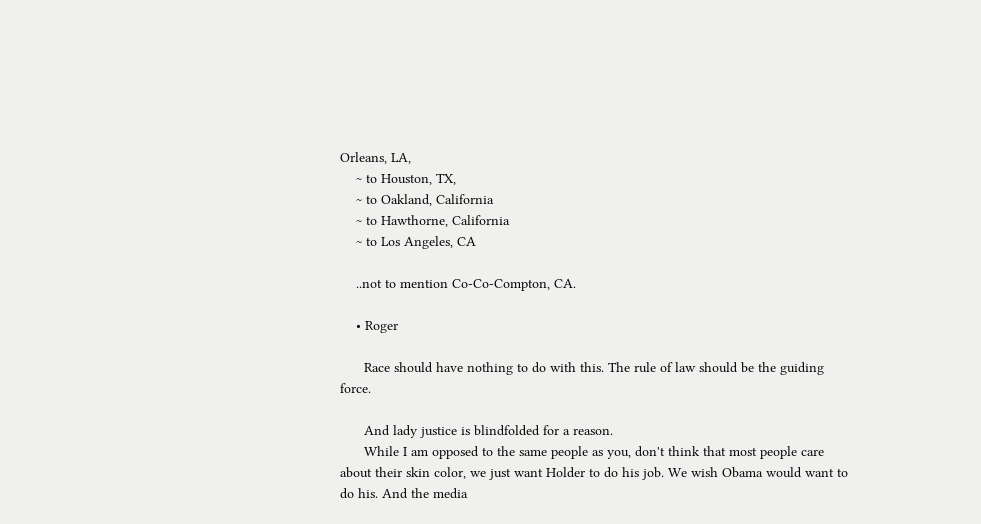Orleans, LA,
    ~ to Houston, TX,
    ~ to Oakland, California
    ~ to Hawthorne, California
    ~ to Los Angeles, CA

    ..not to mention Co-Co-Compton, CA.

    • Roger

      Race should have nothing to do with this. The rule of law should be the guiding force.

      And lady justice is blindfolded for a reason.
      While I am opposed to the same people as you, don't think that most people care about their skin color, we just want Holder to do his job. We wish Obama would want to do his. And the media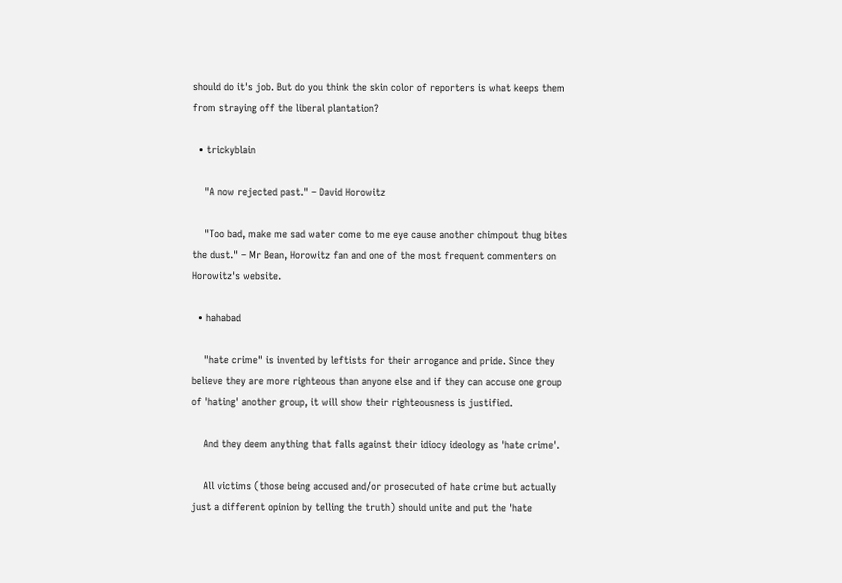should do it's job. But do you think the skin color of reporters is what keeps them from straying off the liberal plantation?

  • trickyblain

    "A now rejected past." – David Horowitz

    "Too bad, make me sad water come to me eye cause another chimpout thug bites the dust." – Mr Bean, Horowitz fan and one of the most frequent commenters on Horowitz's website.

  • hahabad

    "hate crime" is invented by leftists for their arrogance and pride. Since they believe they are more righteous than anyone else and if they can accuse one group of 'hating' another group, it will show their righteousness is justified.

    And they deem anything that falls against their idiocy ideology as 'hate crime'.

    All victims (those being accused and/or prosecuted of hate crime but actually just a different opinion by telling the truth) should unite and put the 'hate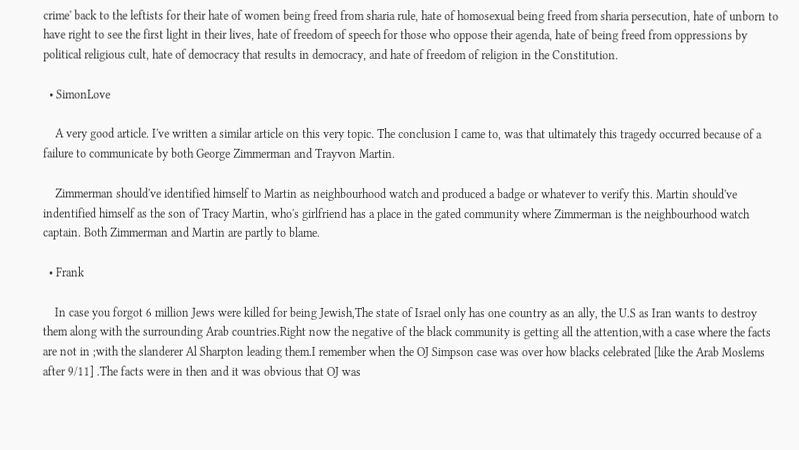crime' back to the leftists for their hate of women being freed from sharia rule, hate of homosexual being freed from sharia persecution, hate of unborn to have right to see the first light in their lives, hate of freedom of speech for those who oppose their agenda, hate of being freed from oppressions by political religious cult, hate of democracy that results in democracy, and hate of freedom of religion in the Constitution.

  • SimonLove

    A very good article. I've written a similar article on this very topic. The conclusion I came to, was that ultimately this tragedy occurred because of a failure to communicate by both George Zimmerman and Trayvon Martin.

    Zimmerman should've identified himself to Martin as neighbourhood watch and produced a badge or whatever to verify this. Martin should've indentified himself as the son of Tracy Martin, who's girlfriend has a place in the gated community where Zimmerman is the neighbourhood watch captain. Both Zimmerman and Martin are partly to blame.

  • Frank

    In case you forgot 6 million Jews were killed for being Jewish,The state of Israel only has one country as an ally, the U.S as Iran wants to destroy them along with the surrounding Arab countries.Right now the negative of the black community is getting all the attention,with a case where the facts are not in ;with the slanderer Al Sharpton leading them.I remember when the OJ Simpson case was over how blacks celebrated [like the Arab Moslems after 9/11] .The facts were in then and it was obvious that OJ was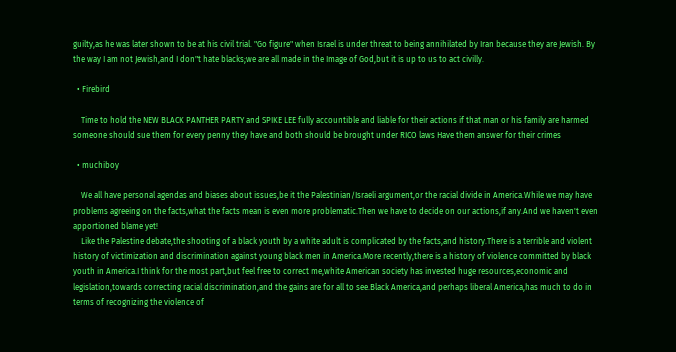guilty,as he was later shown to be at his civil trial. "Go figure" when Israel is under threat to being annihilated by Iran because they are Jewish. By the way I am not Jewish,and I don"t hate blacks;we are all made in the Image of God,but it is up to us to act civilly.

  • Firebird

    Time to hold the NEW BLACK PANTHER PARTY and SPIKE LEE fully accountible and liable for their actions if that man or his family are harmed someone should sue them for every penny they have and both should be brought under RICO laws Have them answer for their crimes

  • muchiboy

    We all have personal agendas and biases about issues,be it the Palestinian/Israeli argument,or the racial divide in America.While we may have problems agreeing on the facts,what the facts mean is even more problematic.Then we have to decide on our actions,if any.And we haven't even apportioned blame yet!
    Like the Palestine debate,the shooting of a black youth by a white adult is complicated by the facts,and history.There is a terrible and violent history of victimization and discrimination against young black men in America.More recently,there is a history of violence committed by black youth in America.I think for the most part,but feel free to correct me,white American society has invested huge resources,economic and legislation,towards correcting racial discrimination,and the gains are for all to see.Black America,and perhaps liberal America,has much to do in terms of recognizing the violence of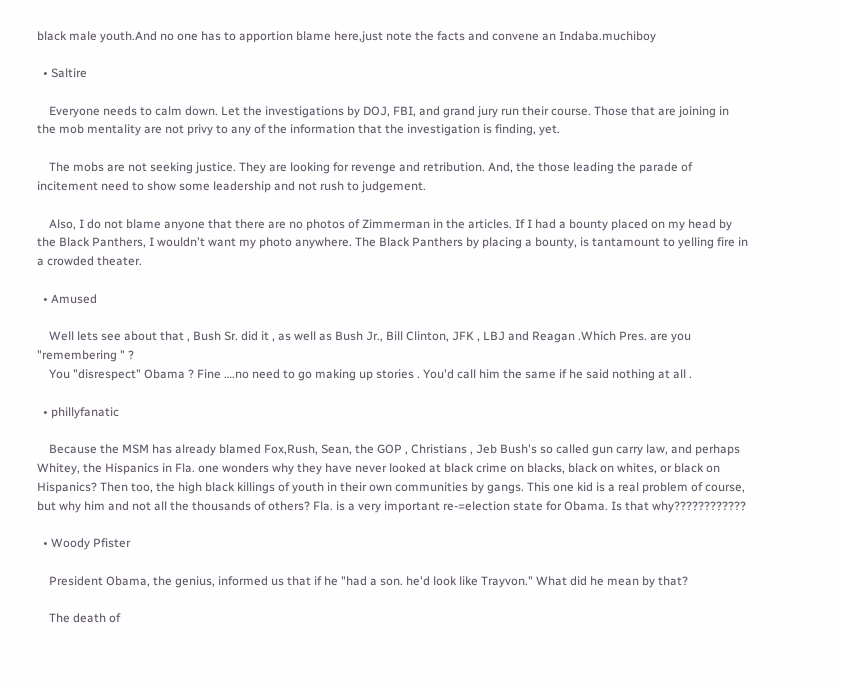black male youth.And no one has to apportion blame here,just note the facts and convene an Indaba.muchiboy

  • Saltire

    Everyone needs to calm down. Let the investigations by DOJ, FBI, and grand jury run their course. Those that are joining in the mob mentality are not privy to any of the information that the investigation is finding, yet.

    The mobs are not seeking justice. They are looking for revenge and retribution. And, the those leading the parade of incitement need to show some leadership and not rush to judgement.

    Also, I do not blame anyone that there are no photos of Zimmerman in the articles. If I had a bounty placed on my head by the Black Panthers, I wouldn't want my photo anywhere. The Black Panthers by placing a bounty, is tantamount to yelling fire in a crowded theater.

  • Amused

    Well lets see about that , Bush Sr. did it , as well as Bush Jr., Bill Clinton, JFK , LBJ and Reagan .Which Pres. are you "remembering " ?
    You "disrespect" Obama ? Fine ….no need to go making up stories . You'd call him the same if he said nothing at all .

  • phillyfanatic

    Because the MSM has already blamed Fox,Rush, Sean, the GOP , Christians , Jeb Bush's so called gun carry law, and perhaps Whitey, the Hispanics in Fla. one wonders why they have never looked at black crime on blacks, black on whites, or black on Hispanics? Then too, the high black killings of youth in their own communities by gangs. This one kid is a real problem of course, but why him and not all the thousands of others? Fla. is a very important re-=election state for Obama. Is that why????????????

  • Woody Pfister

    President Obama, the genius, informed us that if he "had a son. he'd look like Trayvon." What did he mean by that?

    The death of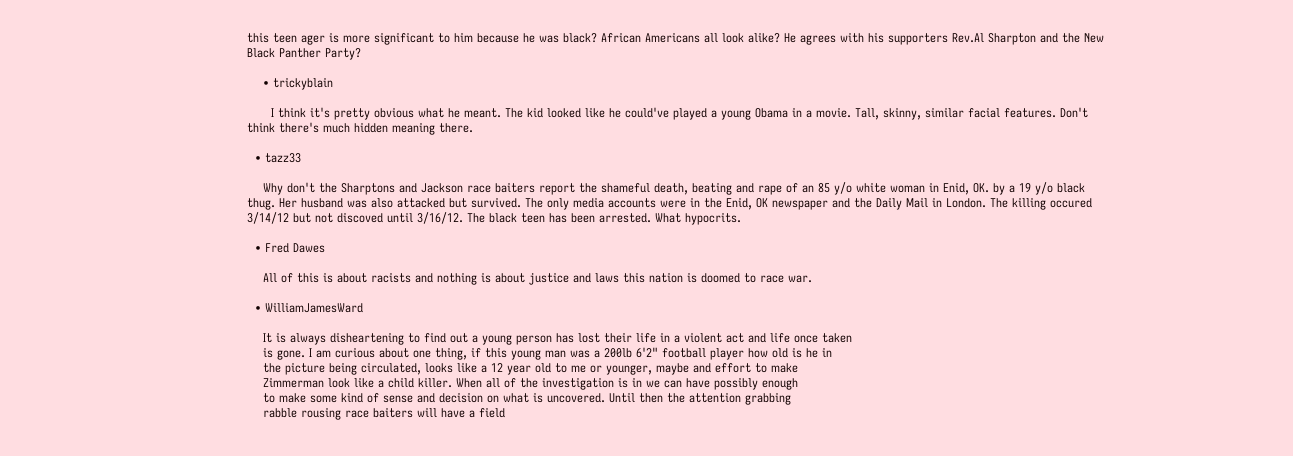this teen ager is more significant to him because he was black? African Americans all look alike? He agrees with his supporters Rev.Al Sharpton and the New Black Panther Party?

    • trickyblain

      I think it's pretty obvious what he meant. The kid looked like he could've played a young Obama in a movie. Tall, skinny, similar facial features. Don't think there's much hidden meaning there.

  • tazz33

    Why don't the Sharptons and Jackson race baiters report the shameful death, beating and rape of an 85 y/o white woman in Enid, OK. by a 19 y/o black thug. Her husband was also attacked but survived. The only media accounts were in the Enid, OK newspaper and the Daily Mail in London. The killing occured 3/14/12 but not discoved until 3/16/12. The black teen has been arrested. What hypocrits.

  • Fred Dawes

    All of this is about racists and nothing is about justice and laws this nation is doomed to race war.

  • WilliamJamesWard

    It is always disheartening to find out a young person has lost their life in a violent act and life once taken
    is gone. I am curious about one thing, if this young man was a 200lb 6'2" football player how old is he in
    the picture being circulated, looks like a 12 year old to me or younger, maybe and effort to make
    Zimmerman look like a child killer. When all of the investigation is in we can have possibly enough
    to make some kind of sense and decision on what is uncovered. Until then the attention grabbing
    rabble rousing race baiters will have a field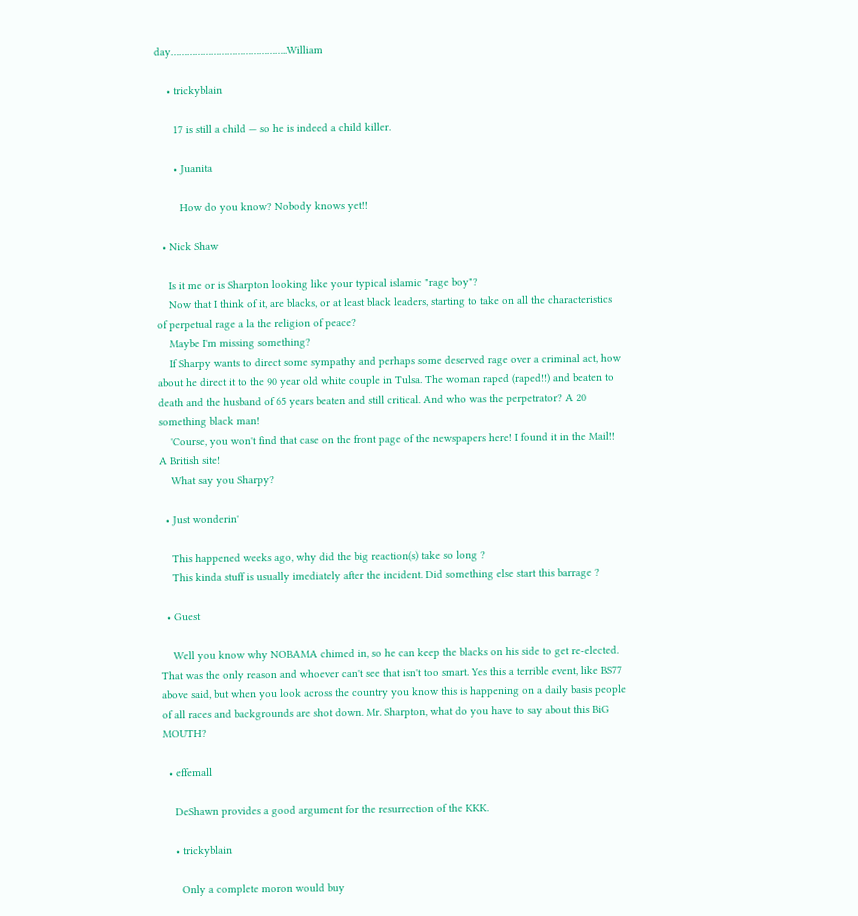day……………………………………..William

    • trickyblain

      17 is still a child — so he is indeed a child killer.

      • Juanita

        How do you know? Nobody knows yet!!

  • Nick Shaw

    Is it me or is Sharpton looking like your typical islamic "rage boy"?
    Now that I think of it, are blacks, or at least black leaders, starting to take on all the characteristics of perpetual rage a la the religion of peace?
    Maybe I'm missing something?
    If Sharpy wants to direct some sympathy and perhaps some deserved rage over a criminal act, how about he direct it to the 90 year old white couple in Tulsa. The woman raped (raped!!) and beaten to death and the husband of 65 years beaten and still critical. And who was the perpetrator? A 20 something black man!
    'Course, you won't find that case on the front page of the newspapers here! I found it in the Mail!! A British site!
    What say you Sharpy?

  • Just wonderin'

    This happened weeks ago, why did the big reaction(s) take so long ?
    This kinda stuff is usually imediately after the incident. Did something else start this barrage ?

  • Guest

    Well you know why NOBAMA chimed in, so he can keep the blacks on his side to get re-elected. That was the only reason and whoever can't see that isn't too smart. Yes this a terrible event, like BS77 above said, but when you look across the country you know this is happening on a daily basis people of all races and backgrounds are shot down. Mr. Sharpton, what do you have to say about this BiG MOUTH?

  • effemall

    DeShawn provides a good argument for the resurrection of the KKK.

    • trickyblain

      Only a complete moron would buy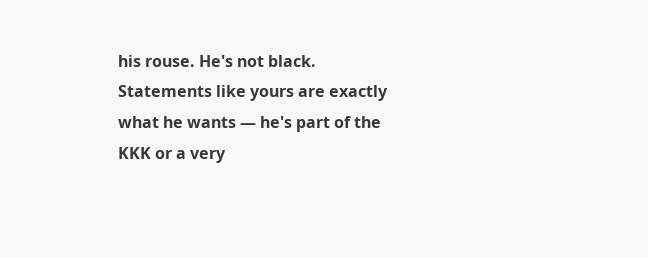his rouse. He's not black. Statements like yours are exactly what he wants — he's part of the KKK or a very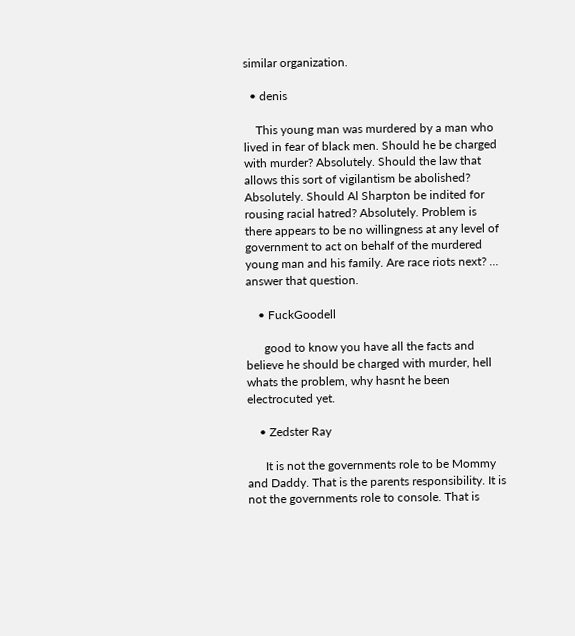similar organization.

  • denis

    This young man was murdered by a man who lived in fear of black men. Should he be charged with murder? Absolutely. Should the law that allows this sort of vigilantism be abolished? Absolutely. Should Al Sharpton be indited for rousing racial hatred? Absolutely. Problem is there appears to be no willingness at any level of government to act on behalf of the murdered young man and his family. Are race riots next? … answer that question.

    • FuckGoodell

      good to know you have all the facts and believe he should be charged with murder, hell whats the problem, why hasnt he been electrocuted yet.

    • Zedster Ray

      It is not the governments role to be Mommy and Daddy. That is the parents responsibility. It is not the governments role to console. That is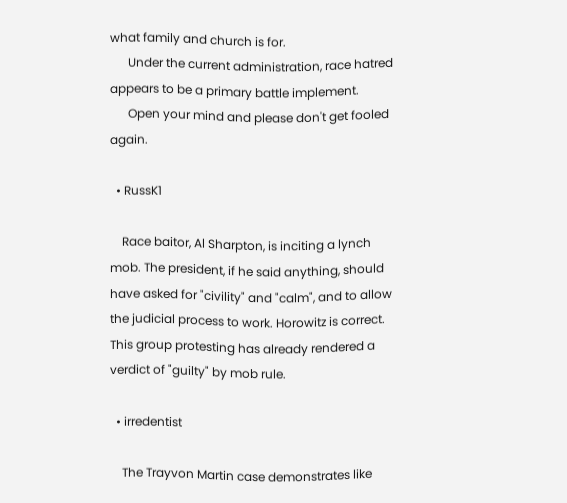what family and church is for.
      Under the current administration, race hatred appears to be a primary battle implement.
      Open your mind and please don't get fooled again.

  • RussK1

    Race baitor, Al Sharpton, is inciting a lynch mob. The president, if he said anything, should have asked for "civility" and "calm", and to allow the judicial process to work. Horowitz is correct. This group protesting has already rendered a verdict of "guilty" by mob rule.

  • irredentist

    The Trayvon Martin case demonstrates like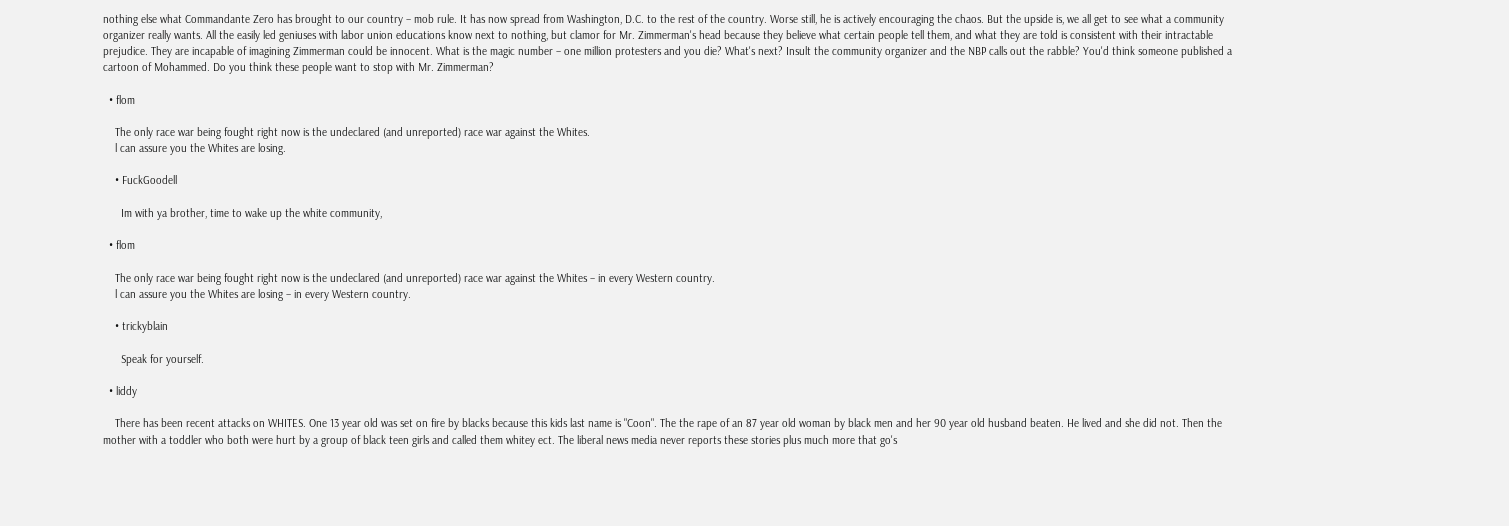nothing else what Commandante Zero has brought to our country – mob rule. It has now spread from Washington, D.C. to the rest of the country. Worse still, he is actively encouraging the chaos. But the upside is, we all get to see what a community organizer really wants. All the easily led geniuses with labor union educations know next to nothing, but clamor for Mr. Zimmerman's head because they believe what certain people tell them, and what they are told is consistent with their intractable prejudice. They are incapable of imagining Zimmerman could be innocent. What is the magic number – one million protesters and you die? What's next? Insult the community organizer and the NBP calls out the rabble? You'd think someone published a cartoon of Mohammed. Do you think these people want to stop with Mr. Zimmerman?

  • flom

    The only race war being fought right now is the undeclared (and unreported) race war against the Whites.
    l can assure you the Whites are losing.

    • FuckGoodell

      Im with ya brother, time to wake up the white community,

  • flom

    The only race war being fought right now is the undeclared (and unreported) race war against the Whites – in every Western country.
    l can assure you the Whites are losing – in every Western country.

    • trickyblain

      Speak for yourself.

  • liddy

    There has been recent attacks on WHITES. One 13 year old was set on fire by blacks because this kids last name is "Coon". The the rape of an 87 year old woman by black men and her 90 year old husband beaten. He lived and she did not. Then the mother with a toddler who both were hurt by a group of black teen girls and called them whitey ect. The liberal news media never reports these stories plus much more that go's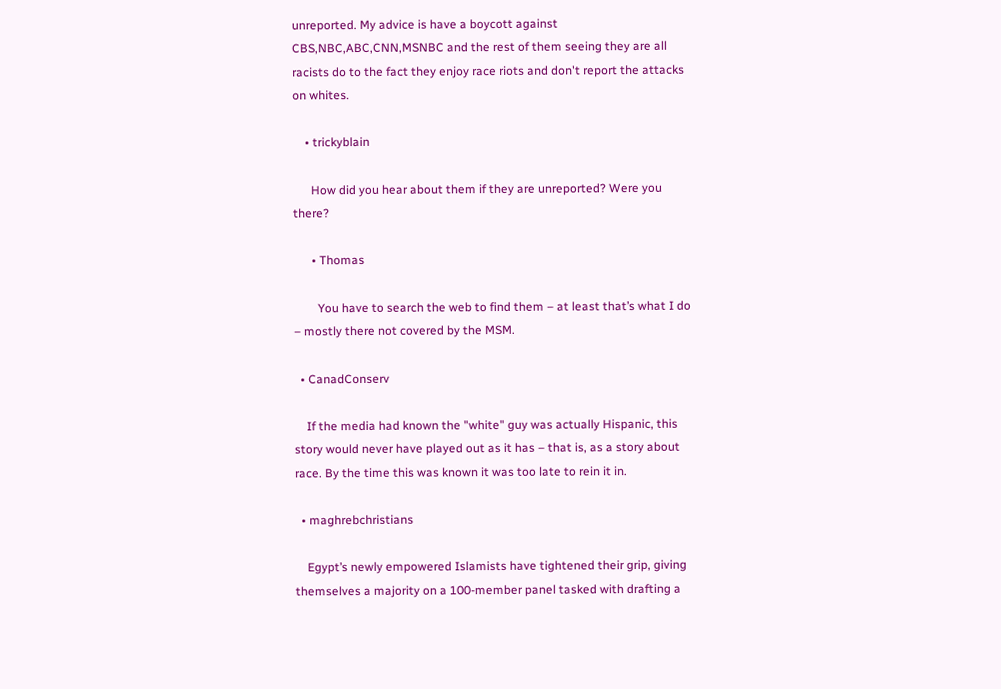unreported. My advice is have a boycott against CBS,NBC,ABC,CNN,MSNBC and the rest of them seeing they are all racists do to the fact they enjoy race riots and don't report the attacks on whites.

    • trickyblain

      How did you hear about them if they are unreported? Were you there?

      • Thomas

        You have to search the web to find them – at least that’s what I do – mostly there not covered by the MSM.

  • CanadConserv

    If the media had known the "white" guy was actually Hispanic, this story would never have played out as it has – that is, as a story about race. By the time this was known it was too late to rein it in.

  • maghrebchristians

    Egypt’s newly empowered Islamists have tightened their grip, giving themselves a majority on a 100-member panel tasked with drafting a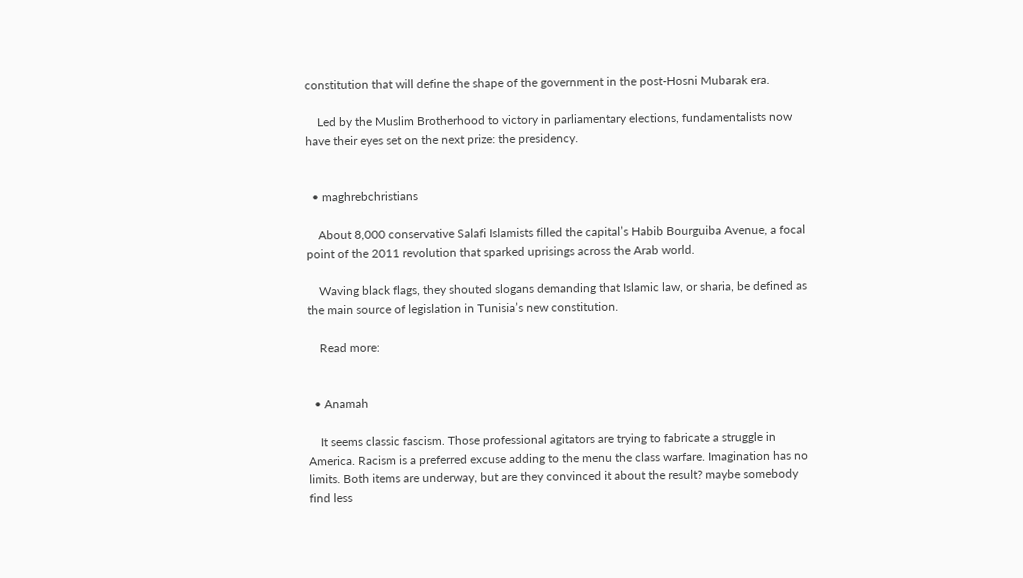constitution that will define the shape of the government in the post-Hosni Mubarak era.

    Led by the Muslim Brotherhood to victory in parliamentary elections, fundamentalists now have their eyes set on the next prize: the presidency.


  • maghrebchristians

    About 8,000 conservative Salafi Islamists filled the capital’s Habib Bourguiba Avenue, a focal point of the 2011 revolution that sparked uprisings across the Arab world.

    Waving black flags, they shouted slogans demanding that Islamic law, or sharia, be defined as the main source of legislation in Tunisia’s new constitution.

    Read more:


  • Anamah

    It seems classic fascism. Those professional agitators are trying to fabricate a struggle in America. Racism is a preferred excuse adding to the menu the class warfare. Imagination has no limits. Both items are underway, but are they convinced it about the result? maybe somebody find less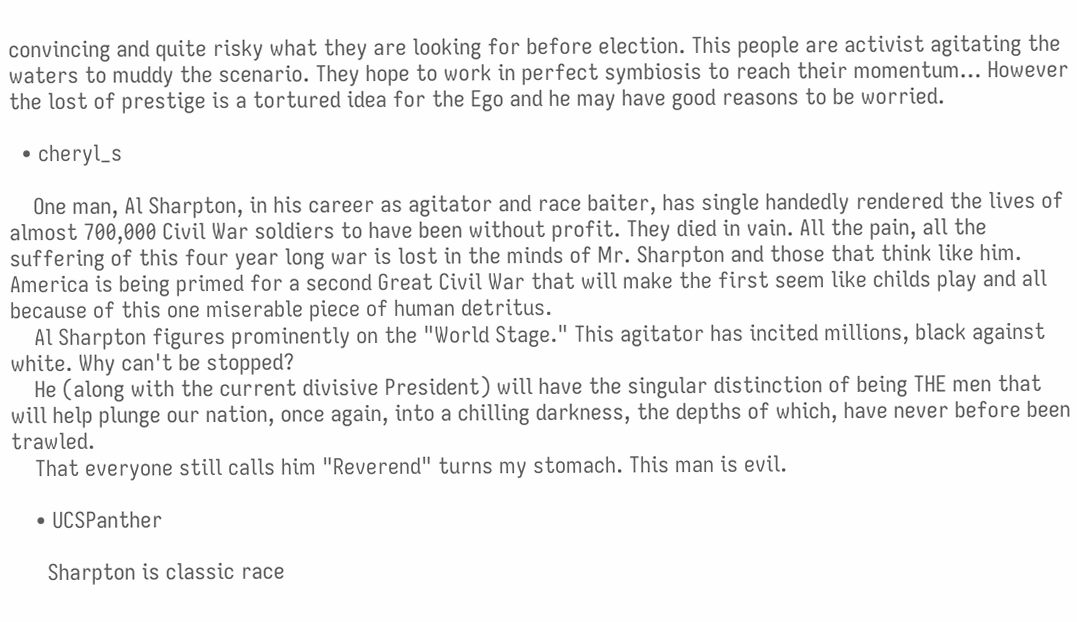convincing and quite risky what they are looking for before election. This people are activist agitating the waters to muddy the scenario. They hope to work in perfect symbiosis to reach their momentum… However the lost of prestige is a tortured idea for the Ego and he may have good reasons to be worried.

  • cheryl_s

    One man, Al Sharpton, in his career as agitator and race baiter, has single handedly rendered the lives of almost 700,000 Civil War soldiers to have been without profit. They died in vain. All the pain, all the suffering of this four year long war is lost in the minds of Mr. Sharpton and those that think like him. America is being primed for a second Great Civil War that will make the first seem like childs play and all because of this one miserable piece of human detritus.
    Al Sharpton figures prominently on the "World Stage." This agitator has incited millions, black against white. Why can't be stopped?
    He (along with the current divisive President) will have the singular distinction of being THE men that will help plunge our nation, once again, into a chilling darkness, the depths of which, have never before been trawled.
    That everyone still calls him "Reverend" turns my stomach. This man is evil.

    • UCSPanther

      Sharpton is classic race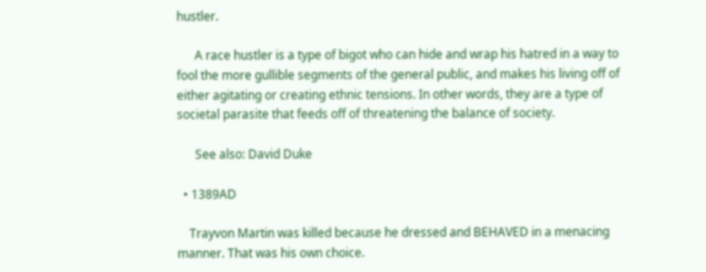hustler.

      A race hustler is a type of bigot who can hide and wrap his hatred in a way to fool the more gullible segments of the general public, and makes his living off of either agitating or creating ethnic tensions. In other words, they are a type of societal parasite that feeds off of threatening the balance of society.

      See also: David Duke

  • 1389AD

    Trayvon Martin was killed because he dressed and BEHAVED in a menacing manner. That was his own choice.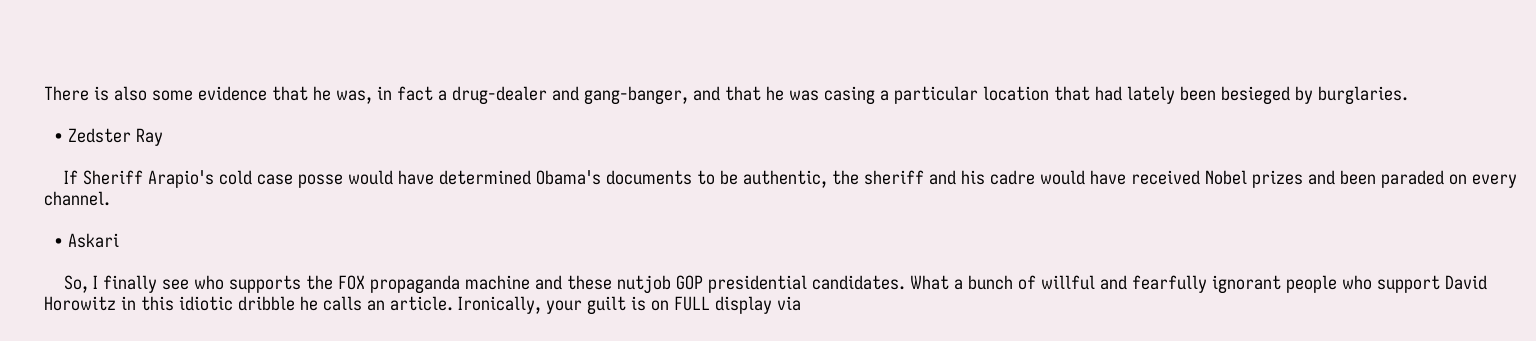There is also some evidence that he was, in fact a drug-dealer and gang-banger, and that he was casing a particular location that had lately been besieged by burglaries.

  • Zedster Ray

    If Sheriff Arapio's cold case posse would have determined Obama's documents to be authentic, the sheriff and his cadre would have received Nobel prizes and been paraded on every channel.

  • Askari

    So, I finally see who supports the FOX propaganda machine and these nutjob GOP presidential candidates. What a bunch of willful and fearfully ignorant people who support David Horowitz in this idiotic dribble he calls an article. Ironically, your guilt is on FULL display via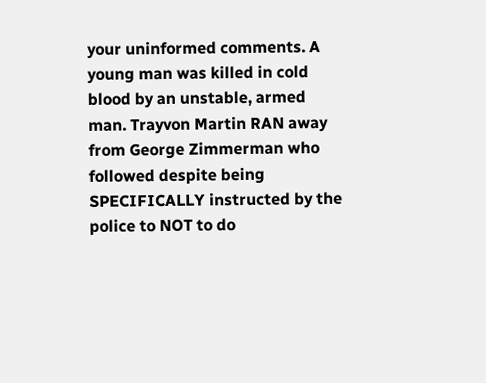your uninformed comments. A young man was killed in cold blood by an unstable, armed man. Trayvon Martin RAN away from George Zimmerman who followed despite being SPECIFICALLY instructed by the police to NOT to do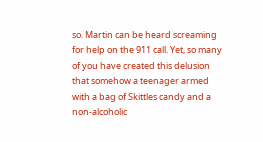so. Martin can be heard screaming for help on the 911 call. Yet, so many of you have created this delusion that somehow a teenager armed with a bag of Skittles candy and a non-alcoholic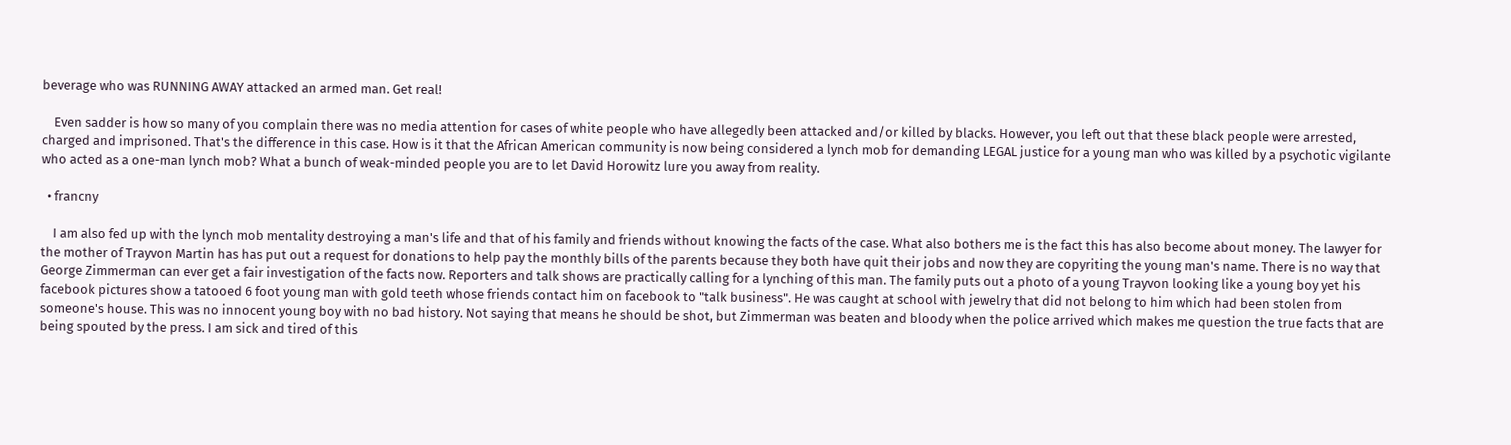beverage who was RUNNING AWAY attacked an armed man. Get real!

    Even sadder is how so many of you complain there was no media attention for cases of white people who have allegedly been attacked and/or killed by blacks. However, you left out that these black people were arrested, charged and imprisoned. That's the difference in this case. How is it that the African American community is now being considered a lynch mob for demanding LEGAL justice for a young man who was killed by a psychotic vigilante who acted as a one-man lynch mob? What a bunch of weak-minded people you are to let David Horowitz lure you away from reality.

  • francny

    I am also fed up with the lynch mob mentality destroying a man's life and that of his family and friends without knowing the facts of the case. What also bothers me is the fact this has also become about money. The lawyer for the mother of Trayvon Martin has has put out a request for donations to help pay the monthly bills of the parents because they both have quit their jobs and now they are copyriting the young man's name. There is no way that George Zimmerman can ever get a fair investigation of the facts now. Reporters and talk shows are practically calling for a lynching of this man. The family puts out a photo of a young Trayvon looking like a young boy yet his facebook pictures show a tatooed 6 foot young man with gold teeth whose friends contact him on facebook to "talk business". He was caught at school with jewelry that did not belong to him which had been stolen from someone's house. This was no innocent young boy with no bad history. Not saying that means he should be shot, but Zimmerman was beaten and bloody when the police arrived which makes me question the true facts that are being spouted by the press. I am sick and tired of this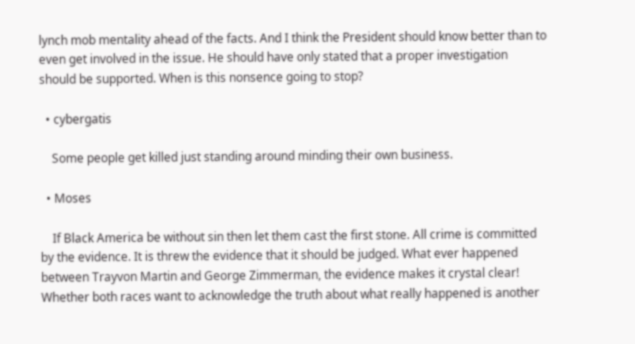lynch mob mentality ahead of the facts. And I think the President should know better than to even get involved in the issue. He should have only stated that a proper investigation should be supported. When is this nonsence going to stop?

  • cybergatis

    Some people get killed just standing around minding their own business.

  • Moses

    If Black America be without sin then let them cast the first stone. All crime is committed by the evidence. It is threw the evidence that it should be judged. What ever happened between Trayvon Martin and George Zimmerman, the evidence makes it crystal clear! Whether both races want to acknowledge the truth about what really happened is another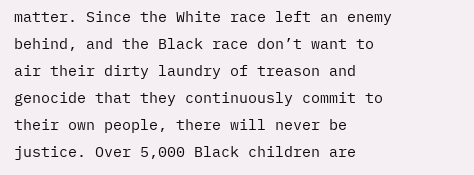matter. Since the White race left an enemy behind, and the Black race don’t want to air their dirty laundry of treason and genocide that they continuously commit to their own people, there will never be justice. Over 5,000 Black children are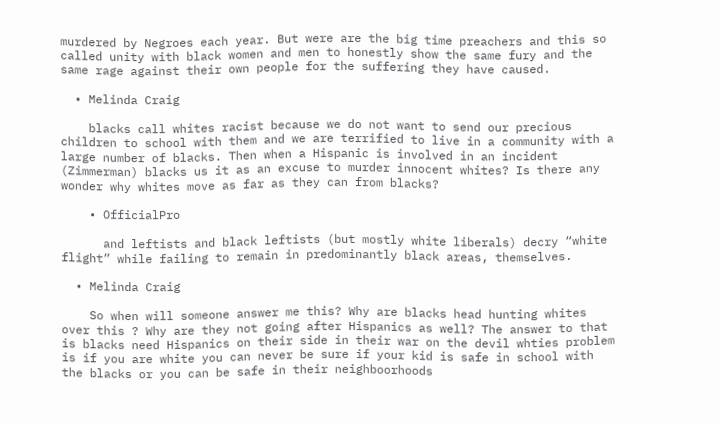murdered by Negroes each year. But were are the big time preachers and this so called unity with black women and men to honestly show the same fury and the same rage against their own people for the suffering they have caused.

  • Melinda Craig

    blacks call whites racist because we do not want to send our precious children to school with them and we are terrified to live in a community with a large number of blacks. Then when a Hispanic is involved in an incident (Zimmerman) blacks us it as an excuse to murder innocent whites? Is there any wonder why whites move as far as they can from blacks?

    • OfficialPro

      and leftists and black leftists (but mostly white liberals) decry “white flight” while failing to remain in predominantly black areas, themselves.

  • Melinda Craig

    So when will someone answer me this? Why are blacks head hunting whites over this ? Why are they not going after Hispanics as well? The answer to that is blacks need Hispanics on their side in their war on the devil whties problem is if you are white you can never be sure if your kid is safe in school with the blacks or you can be safe in their neighboorhoods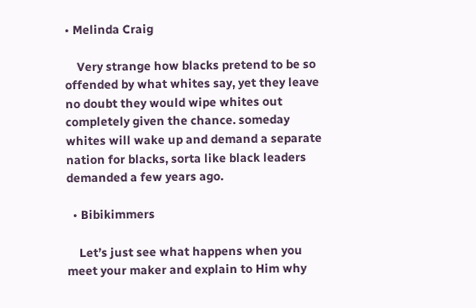• Melinda Craig

    Very strange how blacks pretend to be so offended by what whites say, yet they leave no doubt they would wipe whites out completely given the chance. someday whites will wake up and demand a separate nation for blacks, sorta like black leaders demanded a few years ago.

  • Bibikimmers

    Let’s just see what happens when you meet your maker and explain to Him why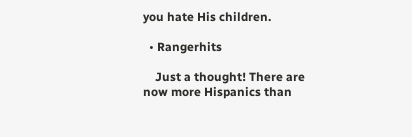you hate His children.

  • Rangerhits

    Just a thought! There are now more Hispanics than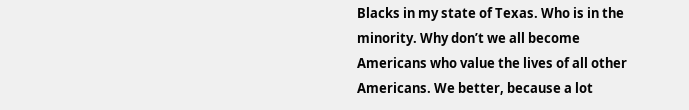Blacks in my state of Texas. Who is in the minority. Why don’t we all become Americans who value the lives of all other Americans. We better, because a lot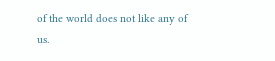of the world does not like any of us.